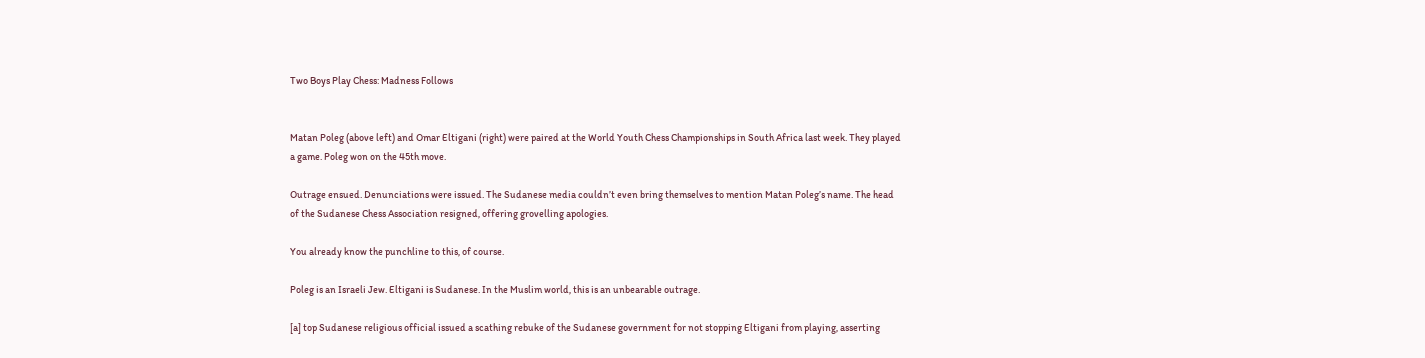Two Boys Play Chess: Madness Follows


Matan Poleg (above left) and Omar Eltigani (right) were paired at the World Youth Chess Championships in South Africa last week. They played a game. Poleg won on the 45th move.

Outrage ensued. Denunciations were issued. The Sudanese media couldn’t even bring themselves to mention Matan Poleg’s name. The head of the Sudanese Chess Association resigned, offering grovelling apologies.

You already know the punchline to this, of course.

Poleg is an Israeli Jew. Eltigani is Sudanese. In the Muslim world, this is an unbearable outrage.

[a] top Sudanese religious official issued a scathing rebuke of the Sudanese government for not stopping Eltigani from playing, asserting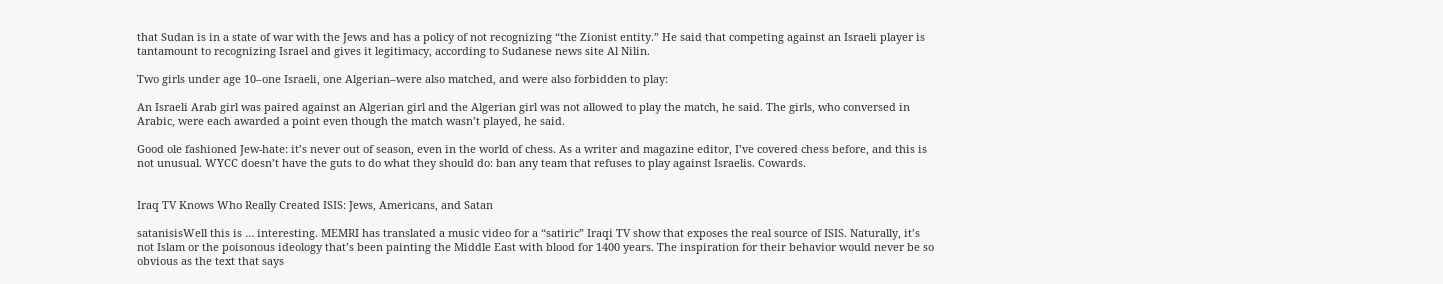that Sudan is in a state of war with the Jews and has a policy of not recognizing “the Zionist entity.” He said that competing against an Israeli player is tantamount to recognizing Israel and gives it legitimacy, according to Sudanese news site Al Nilin.

Two girls under age 10–one Israeli, one Algerian–were also matched, and were also forbidden to play:

An Israeli Arab girl was paired against an Algerian girl and the Algerian girl was not allowed to play the match, he said. The girls, who conversed in Arabic, were each awarded a point even though the match wasn’t played, he said.

Good ole fashioned Jew-hate: it’s never out of season, even in the world of chess. As a writer and magazine editor, I’ve covered chess before, and this is not unusual. WYCC doesn’t have the guts to do what they should do: ban any team that refuses to play against Israelis. Cowards.


Iraq TV Knows Who Really Created ISIS: Jews, Americans, and Satan

satanisisWell this is … interesting. MEMRI has translated a music video for a “satiric” Iraqi TV show that exposes the real source of ISIS. Naturally, it’s not Islam or the poisonous ideology that’s been painting the Middle East with blood for 1400 years. The inspiration for their behavior would never be so obvious as the text that says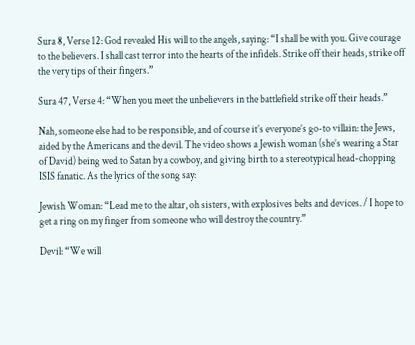Sura 8, Verse 12: God revealed His will to the angels, saying: “I shall be with you. Give courage to the believers. I shall cast terror into the hearts of the infidels. Strike off their heads, strike off the very tips of their fingers.”

Sura 47, Verse 4: “When you meet the unbelievers in the battlefield strike off their heads.”

Nah, someone else had to be responsible, and of course it’s everyone’s go-to villain: the Jews, aided by the Americans and the devil. The video shows a Jewish woman (she’s wearing a Star of David) being wed to Satan by a cowboy, and giving birth to a stereotypical head-chopping ISIS fanatic. As the lyrics of the song say:

Jewish Woman: “Lead me to the altar, oh sisters, with explosives belts and devices. / I hope to get a ring on my finger from someone who will destroy the country.”

Devil: “We will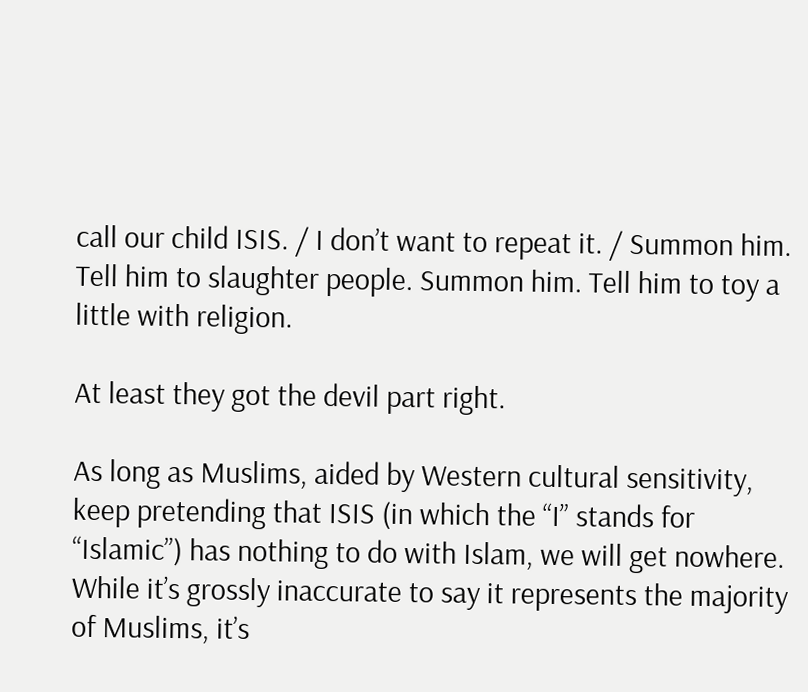call our child ISIS. / I don’t want to repeat it. / Summon him. Tell him to slaughter people. Summon him. Tell him to toy a little with religion.

At least they got the devil part right.

As long as Muslims, aided by Western cultural sensitivity, keep pretending that ISIS (in which the “I” stands for “Islamic”) has nothing to do with Islam, we will get nowhere. While it’s grossly inaccurate to say it represents the majority of Muslims, it’s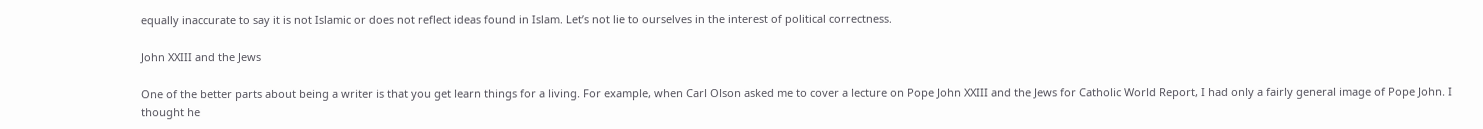equally inaccurate to say it is not Islamic or does not reflect ideas found in Islam. Let’s not lie to ourselves in the interest of political correctness.

John XXIII and the Jews

One of the better parts about being a writer is that you get learn things for a living. For example, when Carl Olson asked me to cover a lecture on Pope John XXIII and the Jews for Catholic World Report, I had only a fairly general image of Pope John. I thought he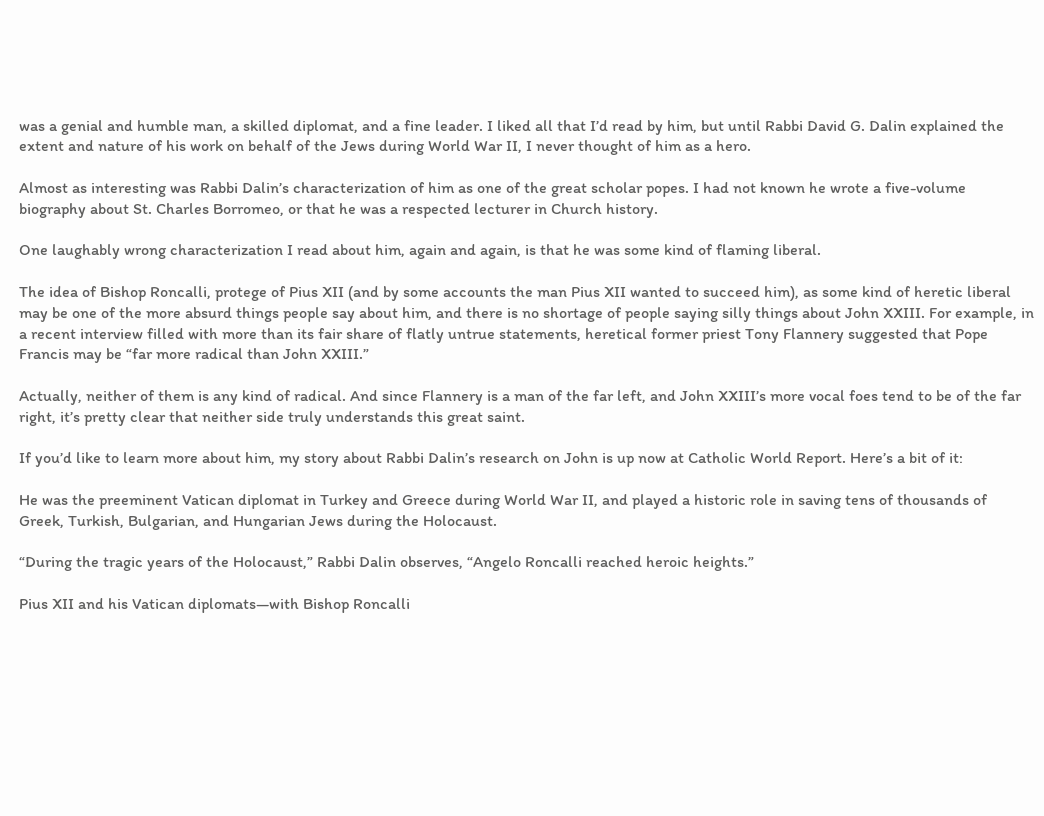was a genial and humble man, a skilled diplomat, and a fine leader. I liked all that I’d read by him, but until Rabbi David G. Dalin explained the extent and nature of his work on behalf of the Jews during World War II, I never thought of him as a hero.

Almost as interesting was Rabbi Dalin’s characterization of him as one of the great scholar popes. I had not known he wrote a five-volume biography about St. Charles Borromeo, or that he was a respected lecturer in Church history.

One laughably wrong characterization I read about him, again and again, is that he was some kind of flaming liberal.

The idea of Bishop Roncalli, protege of Pius XII (and by some accounts the man Pius XII wanted to succeed him), as some kind of heretic liberal may be one of the more absurd things people say about him, and there is no shortage of people saying silly things about John XXIII. For example, in a recent interview filled with more than its fair share of flatly untrue statements, heretical former priest Tony Flannery suggested that Pope Francis may be “far more radical than John XXIII.”

Actually, neither of them is any kind of radical. And since Flannery is a man of the far left, and John XXIII’s more vocal foes tend to be of the far right, it’s pretty clear that neither side truly understands this great saint.

If you’d like to learn more about him, my story about Rabbi Dalin’s research on John is up now at Catholic World Report. Here’s a bit of it:

He was the preeminent Vatican diplomat in Turkey and Greece during World War II, and played a historic role in saving tens of thousands of Greek, Turkish, Bulgarian, and Hungarian Jews during the Holocaust.

“During the tragic years of the Holocaust,” Rabbi Dalin observes, “Angelo Roncalli reached heroic heights.”

Pius XII and his Vatican diplomats—with Bishop Roncalli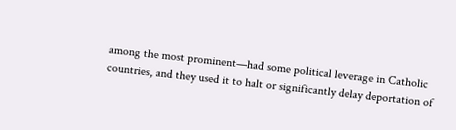among the most prominent—had some political leverage in Catholic countries, and they used it to halt or significantly delay deportation of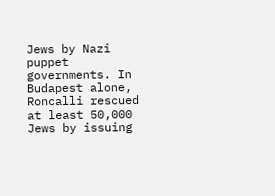Jews by Nazi puppet governments. In Budapest alone, Roncalli rescued at least 50,000 Jews by issuing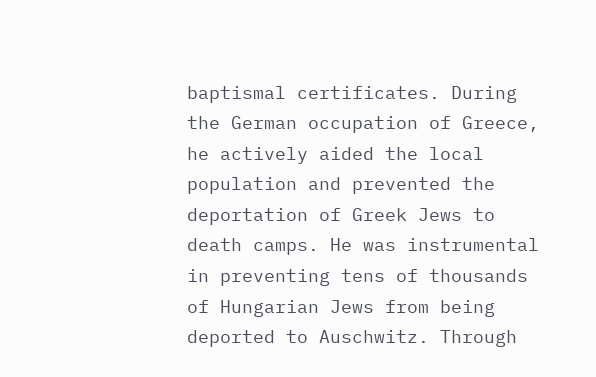baptismal certificates. During the German occupation of Greece, he actively aided the local population and prevented the deportation of Greek Jews to death camps. He was instrumental in preventing tens of thousands of Hungarian Jews from being deported to Auschwitz. Through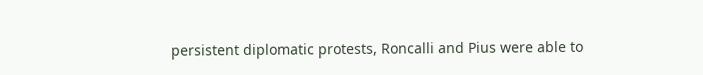persistent diplomatic protests, Roncalli and Pius were able to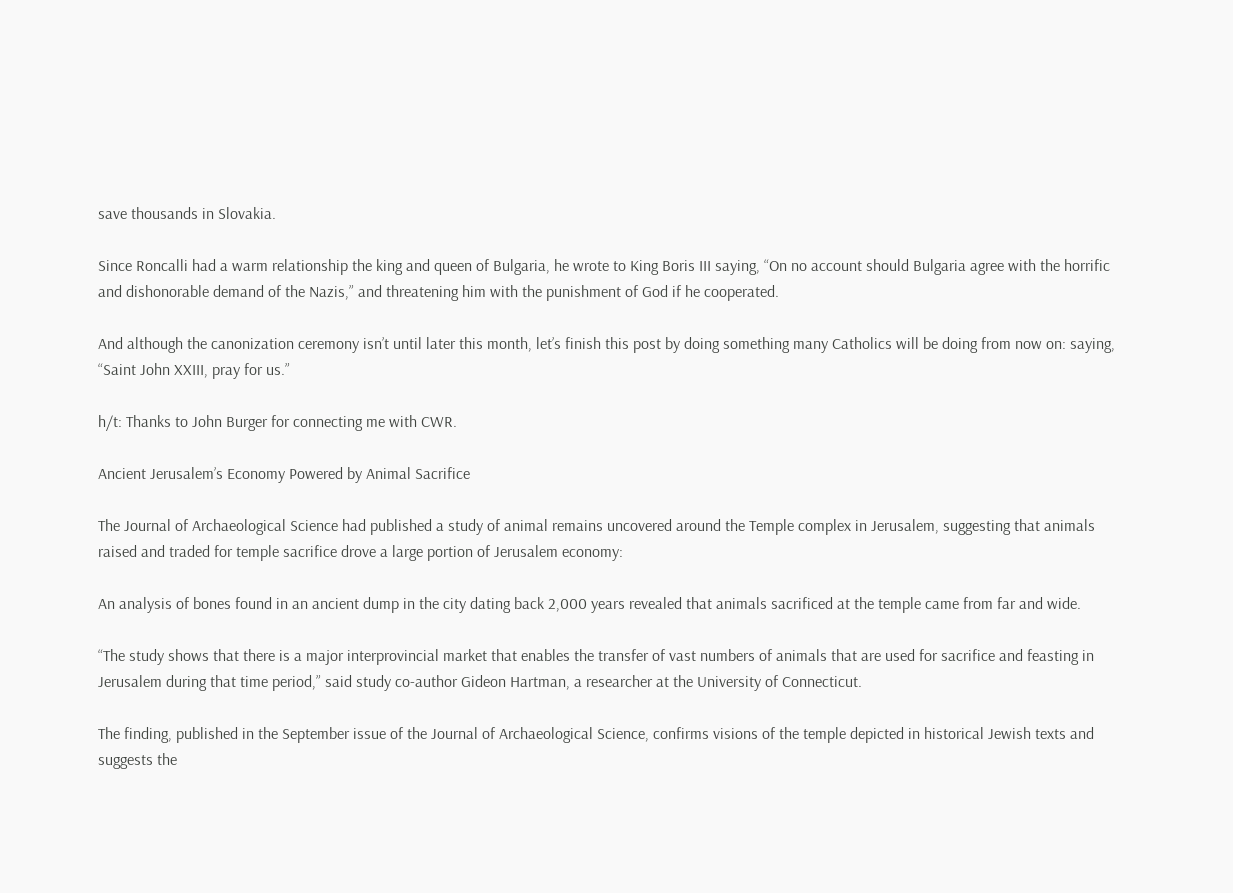save thousands in Slovakia.

Since Roncalli had a warm relationship the king and queen of Bulgaria, he wrote to King Boris III saying, “On no account should Bulgaria agree with the horrific and dishonorable demand of the Nazis,” and threatening him with the punishment of God if he cooperated.

And although the canonization ceremony isn’t until later this month, let’s finish this post by doing something many Catholics will be doing from now on: saying, “Saint John XXIII, pray for us.”

h/t: Thanks to John Burger for connecting me with CWR.

Ancient Jerusalem’s Economy Powered by Animal Sacrifice

The Journal of Archaeological Science had published a study of animal remains uncovered around the Temple complex in Jerusalem, suggesting that animals raised and traded for temple sacrifice drove a large portion of Jerusalem economy:

An analysis of bones found in an ancient dump in the city dating back 2,000 years revealed that animals sacrificed at the temple came from far and wide.

“The study shows that there is a major interprovincial market that enables the transfer of vast numbers of animals that are used for sacrifice and feasting in Jerusalem during that time period,” said study co-author Gideon Hartman, a researcher at the University of Connecticut.

The finding, published in the September issue of the Journal of Archaeological Science, confirms visions of the temple depicted in historical Jewish texts and suggests the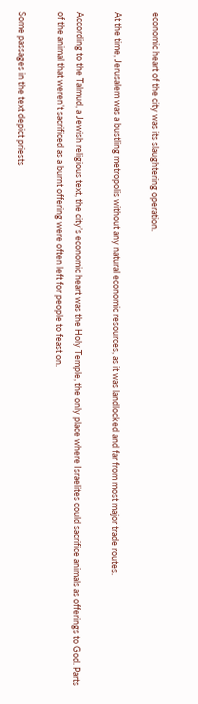economic heart of the city was its slaughtering operation.

At the time, Jerusalem was a bustling metropolis without any natural economic resources, as it was landlocked and far from most major trade routes.

According to the Talmud, a Jewish religious text, the city’s economic heart was the Holy Temple, the only place where Israelites could sacrifice animals as offerings to God. Parts of the animal that weren’t sacrificed as a burnt offering were often left for people to feast on.

Some passages in the text depict priests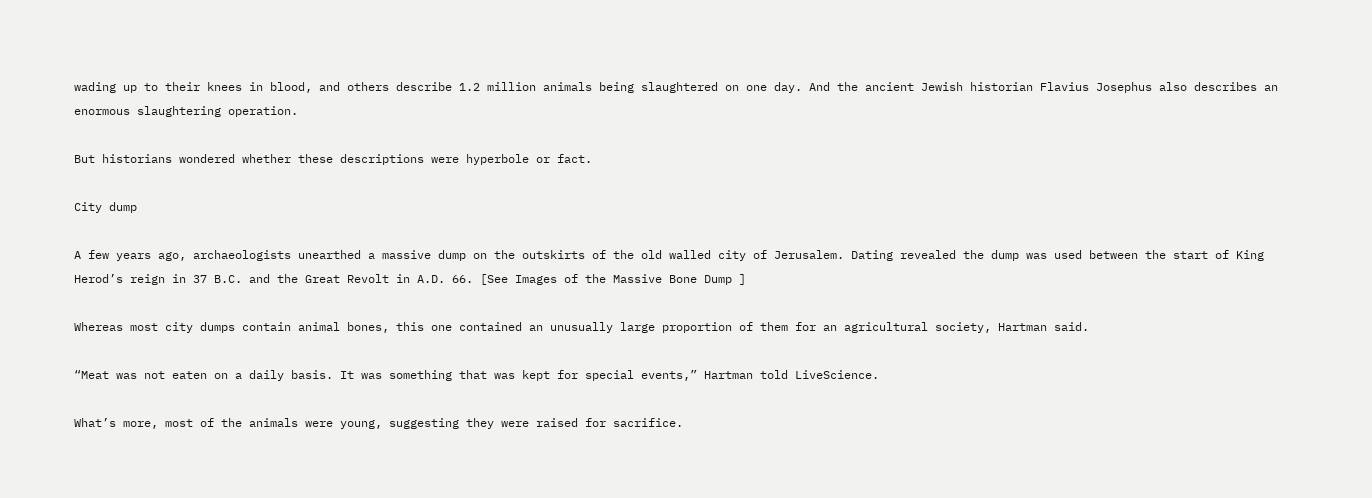wading up to their knees in blood, and others describe 1.2 million animals being slaughtered on one day. And the ancient Jewish historian Flavius Josephus also describes an enormous slaughtering operation.

But historians wondered whether these descriptions were hyperbole or fact.

City dump

A few years ago, archaeologists unearthed a massive dump on the outskirts of the old walled city of Jerusalem. Dating revealed the dump was used between the start of King Herod’s reign in 37 B.C. and the Great Revolt in A.D. 66. [See Images of the Massive Bone Dump ]

Whereas most city dumps contain animal bones, this one contained an unusually large proportion of them for an agricultural society, Hartman said.

“Meat was not eaten on a daily basis. It was something that was kept for special events,” Hartman told LiveScience.

What’s more, most of the animals were young, suggesting they were raised for sacrifice.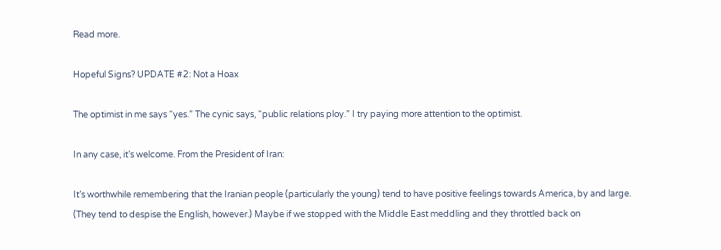Read more.

Hopeful Signs? UPDATE #2: Not a Hoax

The optimist in me says “yes.” The cynic says, “public relations ploy.” I try paying more attention to the optimist.

In any case, it’s welcome. From the President of Iran:

It’s worthwhile remembering that the Iranian people (particularly the young) tend to have positive feelings towards America, by and large. (They tend to despise the English, however.) Maybe if we stopped with the Middle East meddling and they throttled back on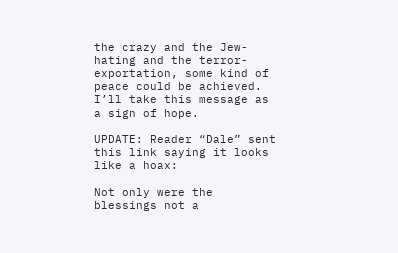the crazy and the Jew-hating and the terror-exportation, some kind of peace could be achieved. I’ll take this message as a sign of hope.

UPDATE: Reader “Dale” sent this link saying it looks like a hoax:

Not only were the blessings not a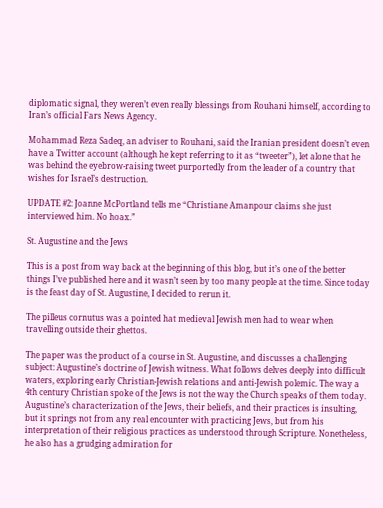diplomatic signal, they weren’t even really blessings from Rouhani himself, according to Iran’s official Fars News Agency.

Mohammad Reza Sadeq, an adviser to Rouhani, said the Iranian president doesn’t even have a Twitter account (although he kept referring to it as “tweeter”), let alone that he was behind the eyebrow-raising tweet purportedly from the leader of a country that wishes for Israel’s destruction.

UPDATE #2: Joanne McPortland tells me “Christiane Amanpour claims she just interviewed him. No hoax.”

St. Augustine and the Jews

This is a post from way back at the beginning of this blog, but it’s one of the better things I’ve published here and it wasn’t seen by too many people at the time. Since today is the feast day of St. Augustine, I decided to rerun it.

The pilleus cornutus was a pointed hat medieval Jewish men had to wear when travelling outside their ghettos.

The paper was the product of a course in St. Augustine, and discusses a challenging subject: Augustine’s doctrine of Jewish witness. What follows delves deeply into difficult waters, exploring early Christian-Jewish relations and anti-Jewish polemic. The way a 4th century Christian spoke of the Jews is not the way the Church speaks of them today. Augustine’s characterization of the Jews, their beliefs, and their practices is insulting, but it springs not from any real encounter with practicing Jews, but from his interpretation of their religious practices as understood through Scripture. Nonetheless, he also has a grudging admiration for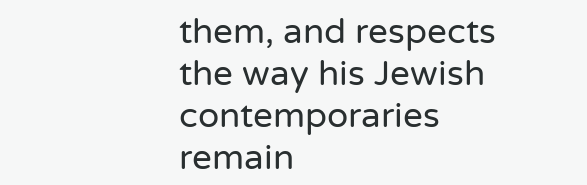them, and respects the way his Jewish contemporaries remain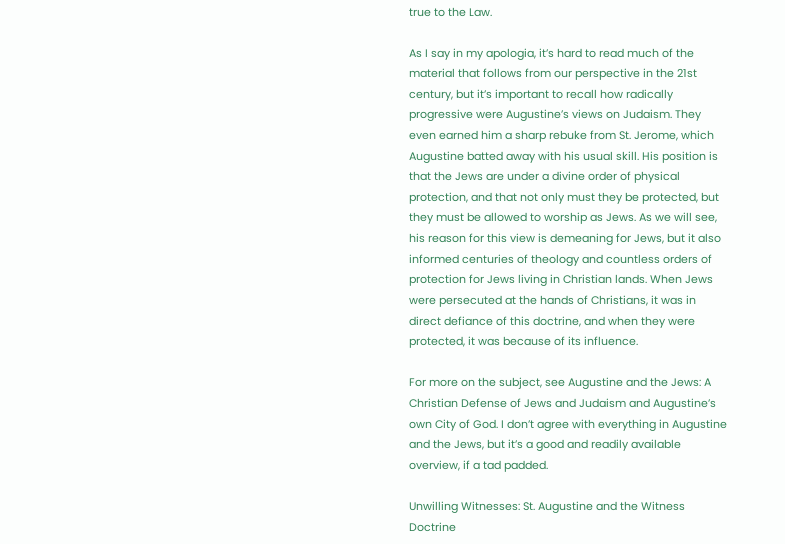true to the Law.

As I say in my apologia, it’s hard to read much of the  material that follows from our perspective in the 21st century, but it’s important to recall how radically progressive were Augustine’s views on Judaism. They even earned him a sharp rebuke from St. Jerome, which Augustine batted away with his usual skill. His position is that the Jews are under a divine order of physical protection, and that not only must they be protected, but they must be allowed to worship as Jews. As we will see, his reason for this view is demeaning for Jews, but it also informed centuries of theology and countless orders of protection for Jews living in Christian lands. When Jews were persecuted at the hands of Christians, it was in direct defiance of this doctrine, and when they were protected, it was because of its influence.

For more on the subject, see Augustine and the Jews: A Christian Defense of Jews and Judaism and Augustine’s own City of God. I don’t agree with everything in Augustine and the Jews, but it’s a good and readily available overview, if a tad padded.

Unwilling Witnesses: St. Augustine and the Witness Doctrine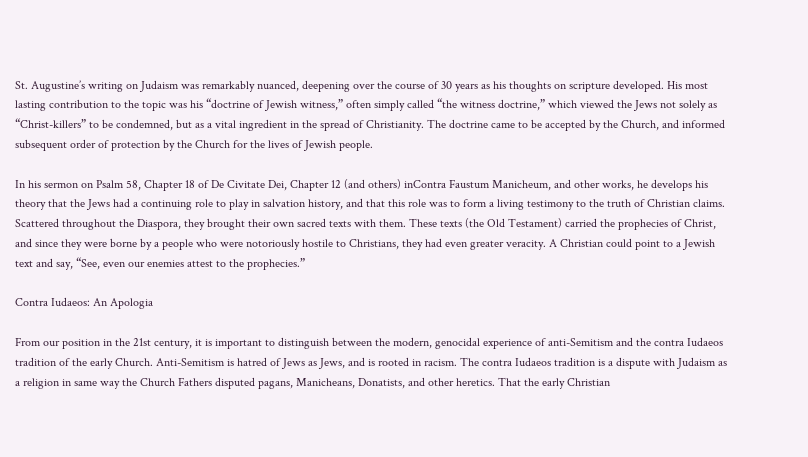St. Augustine’s writing on Judaism was remarkably nuanced, deepening over the course of 30 years as his thoughts on scripture developed. His most lasting contribution to the topic was his “doctrine of Jewish witness,” often simply called “the witness doctrine,” which viewed the Jews not solely as “Christ-killers” to be condemned, but as a vital ingredient in the spread of Christianity. The doctrine came to be accepted by the Church, and informed subsequent order of protection by the Church for the lives of Jewish people.

In his sermon on Psalm 58, Chapter 18 of De Civitate Dei, Chapter 12 (and others) inContra Faustum Manicheum, and other works, he develops his theory that the Jews had a continuing role to play in salvation history, and that this role was to form a living testimony to the truth of Christian claims. Scattered throughout the Diaspora, they brought their own sacred texts with them. These texts (the Old Testament) carried the prophecies of Christ, and since they were borne by a people who were notoriously hostile to Christians, they had even greater veracity. A Christian could point to a Jewish text and say, “See, even our enemies attest to the prophecies.”

Contra Iudaeos: An Apologia

From our position in the 21st century, it is important to distinguish between the modern, genocidal experience of anti-Semitism and the contra Iudaeos tradition of the early Church. Anti-Semitism is hatred of Jews as Jews, and is rooted in racism. The contra Iudaeos tradition is a dispute with Judaism as a religion in same way the Church Fathers disputed pagans, Manicheans, Donatists, and other heretics. That the early Christian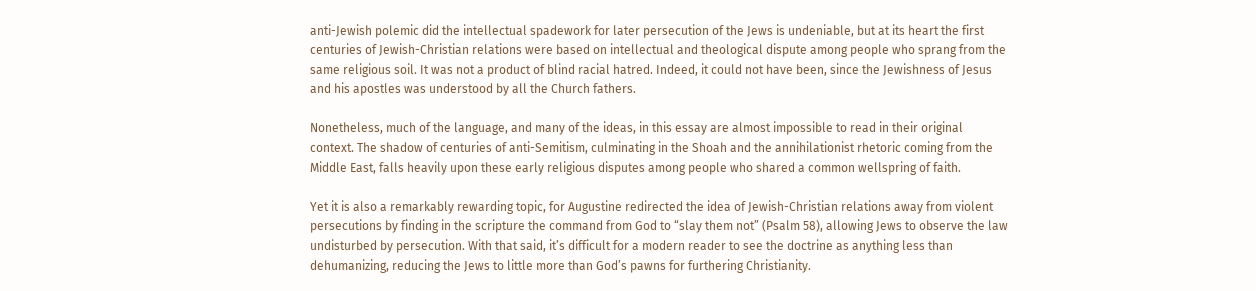anti-Jewish polemic did the intellectual spadework for later persecution of the Jews is undeniable, but at its heart the first centuries of Jewish-Christian relations were based on intellectual and theological dispute among people who sprang from the same religious soil. It was not a product of blind racial hatred. Indeed, it could not have been, since the Jewishness of Jesus and his apostles was understood by all the Church fathers.

Nonetheless, much of the language, and many of the ideas, in this essay are almost impossible to read in their original context. The shadow of centuries of anti-Semitism, culminating in the Shoah and the annihilationist rhetoric coming from the Middle East, falls heavily upon these early religious disputes among people who shared a common wellspring of faith.

Yet it is also a remarkably rewarding topic, for Augustine redirected the idea of Jewish-Christian relations away from violent persecutions by finding in the scripture the command from God to “slay them not” (Psalm 58), allowing Jews to observe the law undisturbed by persecution. With that said, it’s difficult for a modern reader to see the doctrine as anything less than dehumanizing, reducing the Jews to little more than God’s pawns for furthering Christianity.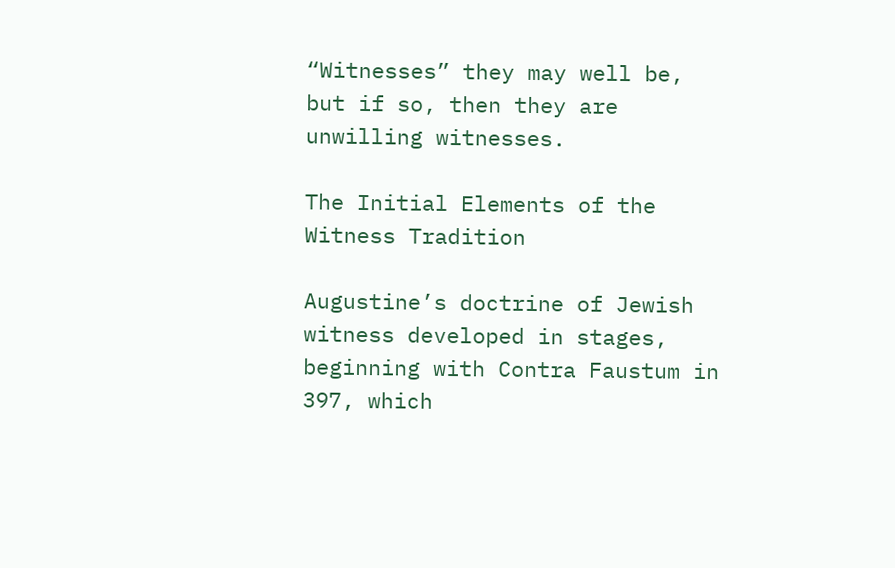“Witnesses” they may well be, but if so, then they are unwilling witnesses.

The Initial Elements of the Witness Tradition

Augustine’s doctrine of Jewish witness developed in stages, beginning with Contra Faustum in 397, which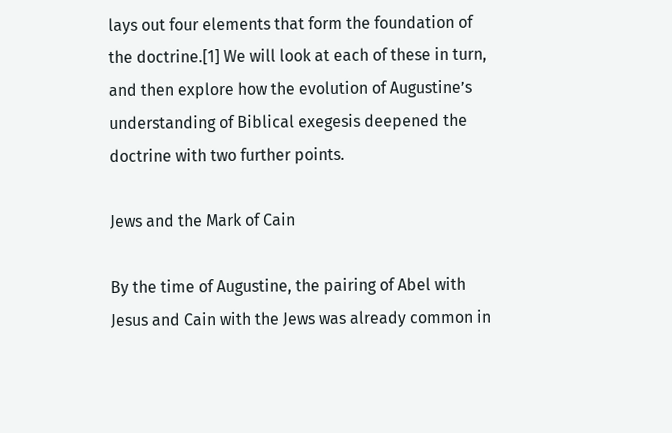lays out four elements that form the foundation of the doctrine.[1] We will look at each of these in turn, and then explore how the evolution of Augustine’s understanding of Biblical exegesis deepened the doctrine with two further points.

Jews and the Mark of Cain

By the time of Augustine, the pairing of Abel with Jesus and Cain with the Jews was already common in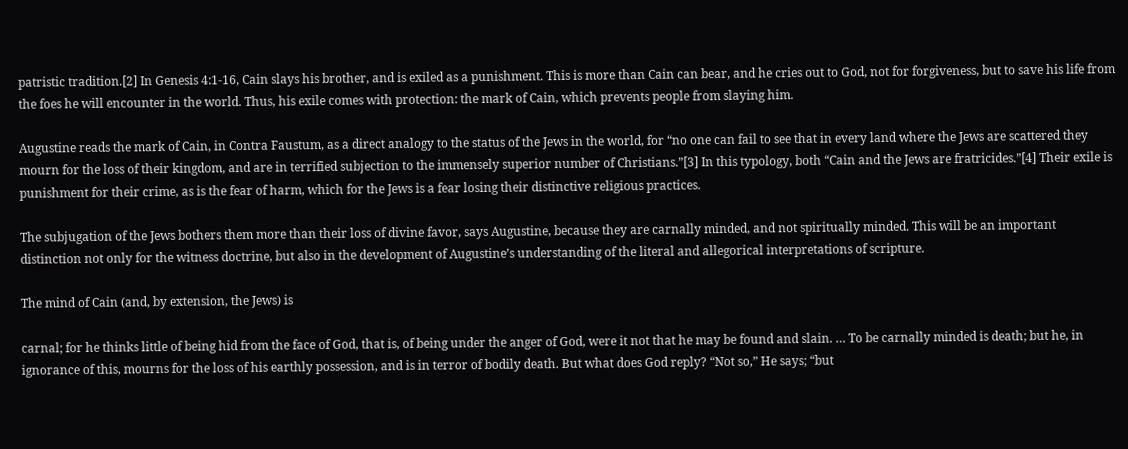patristic tradition.[2] In Genesis 4:1-16, Cain slays his brother, and is exiled as a punishment. This is more than Cain can bear, and he cries out to God, not for forgiveness, but to save his life from the foes he will encounter in the world. Thus, his exile comes with protection: the mark of Cain, which prevents people from slaying him.

Augustine reads the mark of Cain, in Contra Faustum, as a direct analogy to the status of the Jews in the world, for “no one can fail to see that in every land where the Jews are scattered they mourn for the loss of their kingdom, and are in terrified subjection to the immensely superior number of Christians.”[3] In this typology, both “Cain and the Jews are fratricides.”[4] Their exile is punishment for their crime, as is the fear of harm, which for the Jews is a fear losing their distinctive religious practices.

The subjugation of the Jews bothers them more than their loss of divine favor, says Augustine, because they are carnally minded, and not spiritually minded. This will be an important distinction not only for the witness doctrine, but also in the development of Augustine’s understanding of the literal and allegorical interpretations of scripture.

The mind of Cain (and, by extension, the Jews) is

carnal; for he thinks little of being hid from the face of God, that is, of being under the anger of God, were it not that he may be found and slain. … To be carnally minded is death; but he, in ignorance of this, mourns for the loss of his earthly possession, and is in terror of bodily death. But what does God reply? “Not so,” He says; “but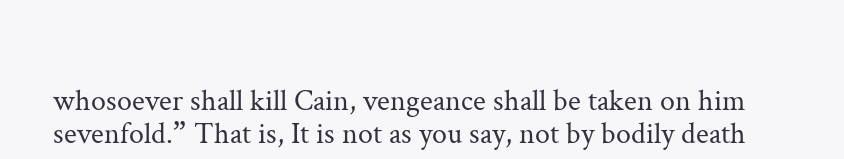whosoever shall kill Cain, vengeance shall be taken on him sevenfold.” That is, It is not as you say, not by bodily death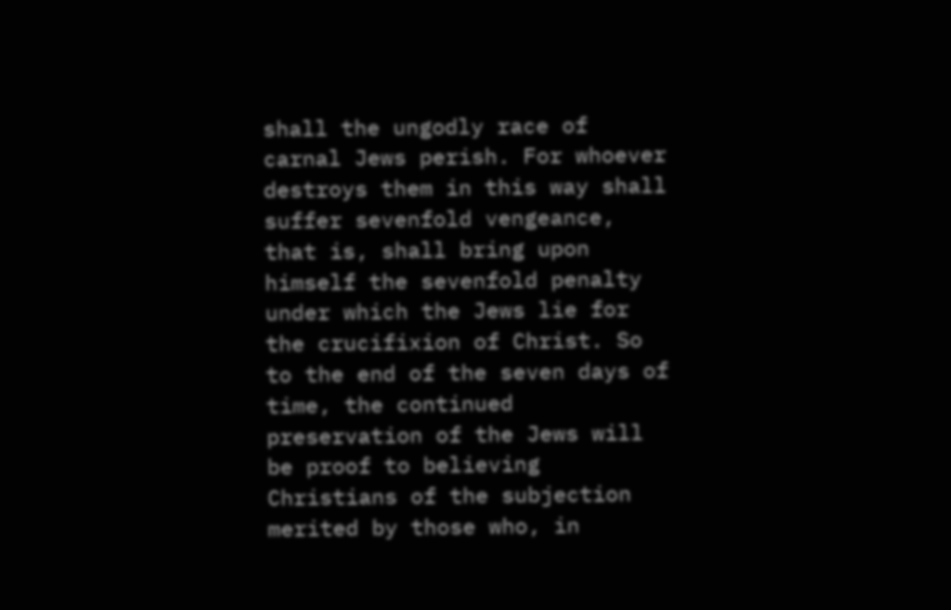shall the ungodly race of carnal Jews perish. For whoever destroys them in this way shall suffer sevenfold vengeance, that is, shall bring upon himself the sevenfold penalty under which the Jews lie for the crucifixion of Christ. So to the end of the seven days of time, the continued preservation of the Jews will be proof to believing Christians of the subjection merited by those who, in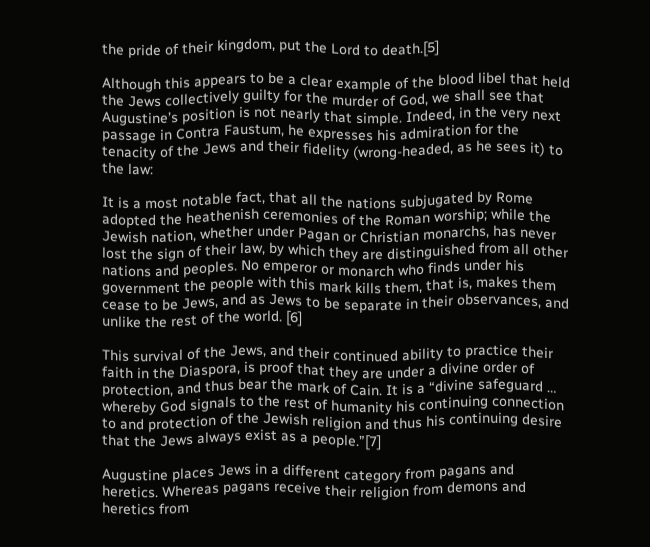the pride of their kingdom, put the Lord to death.[5]

Although this appears to be a clear example of the blood libel that held the Jews collectively guilty for the murder of God, we shall see that Augustine’s position is not nearly that simple. Indeed, in the very next passage in Contra Faustum, he expresses his admiration for the tenacity of the Jews and their fidelity (wrong-headed, as he sees it) to the law:

It is a most notable fact, that all the nations subjugated by Rome adopted the heathenish ceremonies of the Roman worship; while the Jewish nation, whether under Pagan or Christian monarchs, has never lost the sign of their law, by which they are distinguished from all other nations and peoples. No emperor or monarch who finds under his government the people with this mark kills them, that is, makes them cease to be Jews, and as Jews to be separate in their observances, and unlike the rest of the world. [6]

This survival of the Jews, and their continued ability to practice their faith in the Diaspora, is proof that they are under a divine order of protection, and thus bear the mark of Cain. It is a “divine safeguard … whereby God signals to the rest of humanity his continuing connection to and protection of the Jewish religion and thus his continuing desire that the Jews always exist as a people.”[7]

Augustine places Jews in a different category from pagans and heretics. Whereas pagans receive their religion from demons and heretics from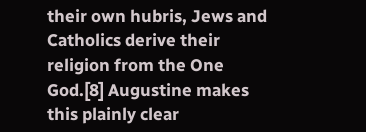their own hubris, Jews and Catholics derive their religion from the One God.[8] Augustine makes this plainly clear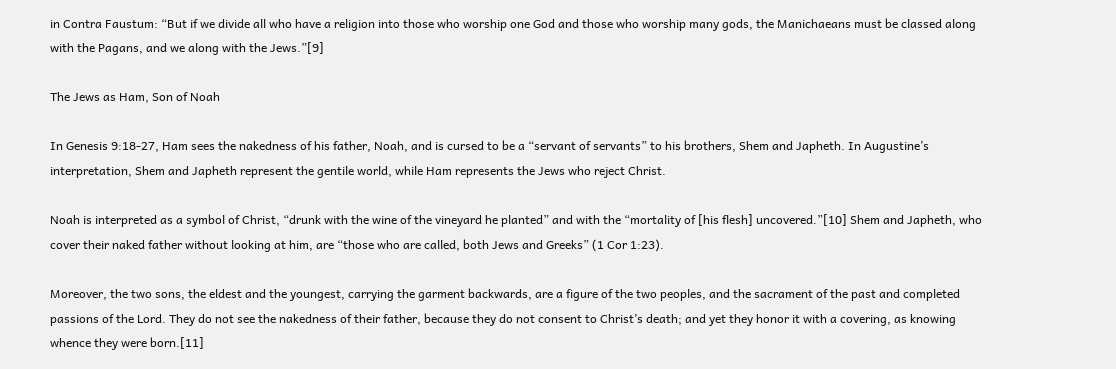in Contra Faustum: “But if we divide all who have a religion into those who worship one God and those who worship many gods, the Manichaeans must be classed along with the Pagans, and we along with the Jews.”[9]

The Jews as Ham, Son of Noah

In Genesis 9:18-27, Ham sees the nakedness of his father, Noah, and is cursed to be a “servant of servants” to his brothers, Shem and Japheth. In Augustine’s interpretation, Shem and Japheth represent the gentile world, while Ham represents the Jews who reject Christ.

Noah is interpreted as a symbol of Christ, “drunk with the wine of the vineyard he planted” and with the “mortality of [his flesh] uncovered.”[10] Shem and Japheth, who cover their naked father without looking at him, are “those who are called, both Jews and Greeks” (1 Cor 1:23).

Moreover, the two sons, the eldest and the youngest, carrying the garment backwards, are a figure of the two peoples, and the sacrament of the past and completed passions of the Lord. They do not see the nakedness of their father, because they do not consent to Christ’s death; and yet they honor it with a covering, as knowing whence they were born.[11]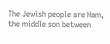The Jewish people are Ham, the middle son between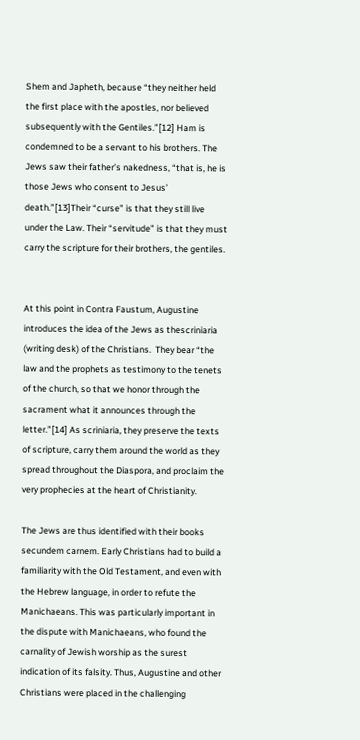Shem and Japheth, because “they neither held the first place with the apostles, nor believed subsequently with the Gentiles.”[12] Ham is condemned to be a servant to his brothers. The Jews saw their father’s nakedness, “that is, he is those Jews who consent to Jesus’ death.”[13]Their “curse” is that they still live under the Law. Their “servitude” is that they must carry the scripture for their brothers, the gentiles.


At this point in Contra Faustum, Augustine introduces the idea of the Jews as thescriniaria (writing desk) of the Christians.  They bear “the law and the prophets as testimony to the tenets of the church, so that we honor through the sacrament what it announces through the letter.”[14] As scriniaria, they preserve the texts of scripture, carry them around the world as they spread throughout the Diaspora, and proclaim the very prophecies at the heart of Christianity.

The Jews are thus identified with their books secundem carnem. Early Christians had to build a familiarity with the Old Testament, and even with the Hebrew language, in order to refute the Manichaeans. This was particularly important in the dispute with Manichaeans, who found the carnality of Jewish worship as the surest indication of its falsity. Thus, Augustine and other Christians were placed in the challenging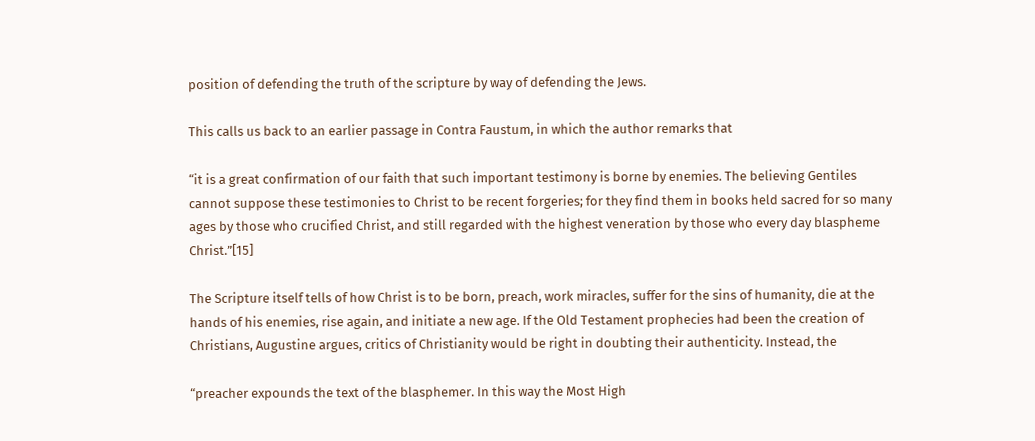position of defending the truth of the scripture by way of defending the Jews.

This calls us back to an earlier passage in Contra Faustum, in which the author remarks that

“it is a great confirmation of our faith that such important testimony is borne by enemies. The believing Gentiles cannot suppose these testimonies to Christ to be recent forgeries; for they find them in books held sacred for so many ages by those who crucified Christ, and still regarded with the highest veneration by those who every day blaspheme Christ.”[15]

The Scripture itself tells of how Christ is to be born, preach, work miracles, suffer for the sins of humanity, die at the hands of his enemies, rise again, and initiate a new age. If the Old Testament prophecies had been the creation of Christians, Augustine argues, critics of Christianity would be right in doubting their authenticity. Instead, the

“preacher expounds the text of the blasphemer. In this way the Most High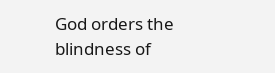God orders the blindness of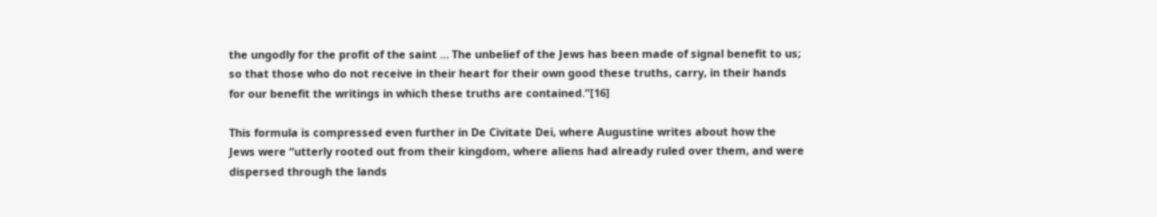the ungodly for the profit of the saint … The unbelief of the Jews has been made of signal benefit to us; so that those who do not receive in their heart for their own good these truths, carry, in their hands for our benefit the writings in which these truths are contained.”[16]

This formula is compressed even further in De Civitate Dei, where Augustine writes about how the Jews were “utterly rooted out from their kingdom, where aliens had already ruled over them, and were dispersed through the lands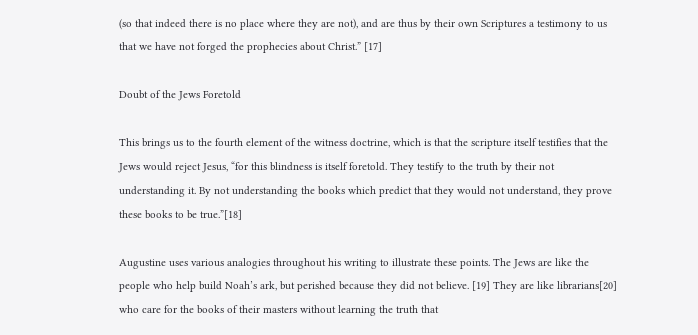(so that indeed there is no place where they are not), and are thus by their own Scriptures a testimony to us that we have not forged the prophecies about Christ.” [17]

Doubt of the Jews Foretold

This brings us to the fourth element of the witness doctrine, which is that the scripture itself testifies that the Jews would reject Jesus, “for this blindness is itself foretold. They testify to the truth by their not understanding it. By not understanding the books which predict that they would not understand, they prove these books to be true.”[18]

Augustine uses various analogies throughout his writing to illustrate these points. The Jews are like the people who help build Noah’s ark, but perished because they did not believe. [19] They are like librarians[20] who care for the books of their masters without learning the truth that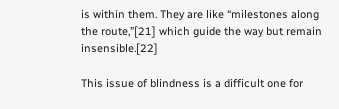is within them. They are like “milestones along the route,”[21] which guide the way but remain insensible.[22]

This issue of blindness is a difficult one for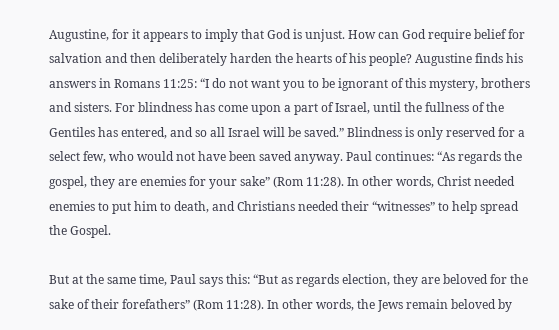Augustine, for it appears to imply that God is unjust. How can God require belief for salvation and then deliberately harden the hearts of his people? Augustine finds his answers in Romans 11:25: “I do not want you to be ignorant of this mystery, brothers and sisters. For blindness has come upon a part of Israel, until the fullness of the Gentiles has entered, and so all Israel will be saved.” Blindness is only reserved for a select few, who would not have been saved anyway. Paul continues: “As regards the gospel, they are enemies for your sake” (Rom 11:28). In other words, Christ needed enemies to put him to death, and Christians needed their “witnesses” to help spread the Gospel.

But at the same time, Paul says this: “But as regards election, they are beloved for the sake of their forefathers” (Rom 11:28). In other words, the Jews remain beloved by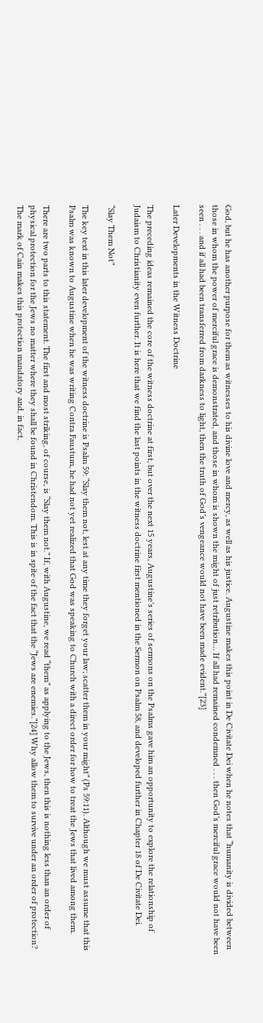God, but he has another purpose for them as witnesses to his divine love and mercy, as well as his justice. Augustine makes this point in De Civitate Dei when he notes that “humanity is divided between those in whom the power of merciful grace is demonstrated, and those in whom is shown the might of just retribution… If all had remained condemned . . . then God’s merciful grace would not have been seen . . . and if all had been transferred from darkness to light, then the truth of God’s vengeance would not have been made evident.”[23]

Later Developments in the Witness Doctrine

The preceding ideas remained the core of the witness doctrine at first, but over the next 15 years, Augustine’s series of sermons on the Psalms gave him an opportunity to explore the relationship of Judaism to Christianity even further. It is here that we find the last points in the witness doctrine first mentioned in the Sermon on Psalm 58, and developed further in Chapter 18 of De Civitate Dei.

“Slay Them Not”

The key text in this later development of the witness doctrine is Psalm 59: “Slay them not, lest at any time they forget your law; scatter them in your might” (Ps 59:11). Although we must assume that this Psalm was known to Augustine when he was writing Contra Faustum, he had not yet realized that God was speaking to Church with a direct order for how to treat the Jews that lived among them.

There are two parts to this statement. The first and most striking, of course, is “Slay them not.” If, with Augustine, we read “them” as applying to the Jews, then this is nothing less than an order of physical protection for the Jews no matter where they shall be found in Christendom. This is in spite of the fact that the “Jews are enemies.”[24] Why allow them to survive under an order of protection? The mark of Cain makes this protection mandatory and, in fact,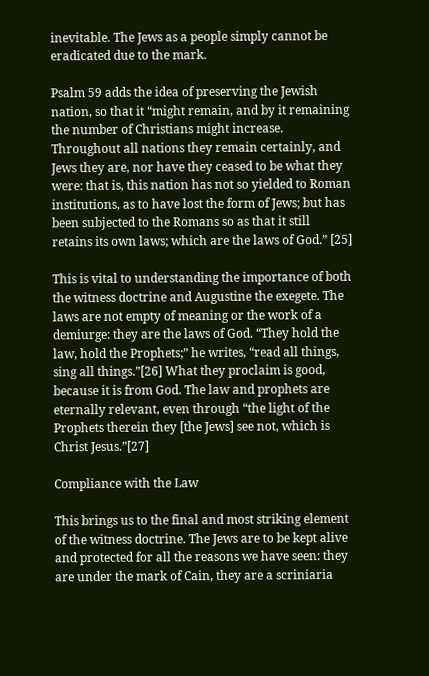inevitable. The Jews as a people simply cannot be eradicated due to the mark.

Psalm 59 adds the idea of preserving the Jewish nation, so that it “might remain, and by it remaining the number of Christians might increase. Throughout all nations they remain certainly, and Jews they are, nor have they ceased to be what they were: that is, this nation has not so yielded to Roman institutions, as to have lost the form of Jews; but has been subjected to the Romans so as that it still retains its own laws; which are the laws of God.” [25]

This is vital to understanding the importance of both the witness doctrine and Augustine the exegete. The laws are not empty of meaning or the work of a demiurge: they are the laws of God. “They hold the law, hold the Prophets;” he writes, “read all things, sing all things.”[26] What they proclaim is good, because it is from God. The law and prophets are eternally relevant, even through “the light of the Prophets therein they [the Jews] see not, which is Christ Jesus.”[27]

Compliance with the Law

This brings us to the final and most striking element of the witness doctrine. The Jews are to be kept alive and protected for all the reasons we have seen: they are under the mark of Cain, they are a scriniaria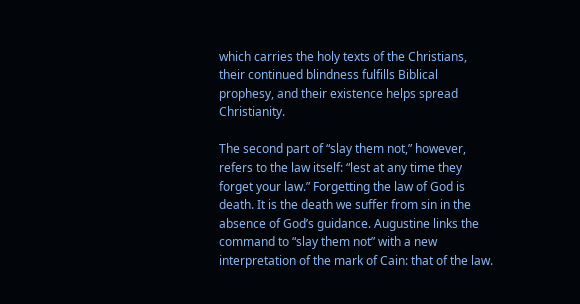which carries the holy texts of the Christians, their continued blindness fulfills Biblical prophesy, and their existence helps spread Christianity.

The second part of “slay them not,” however, refers to the law itself: “lest at any time they forget your law.” Forgetting the law of God is death. It is the death we suffer from sin in the absence of God’s guidance. Augustine links the command to “slay them not” with a new interpretation of the mark of Cain: that of the law.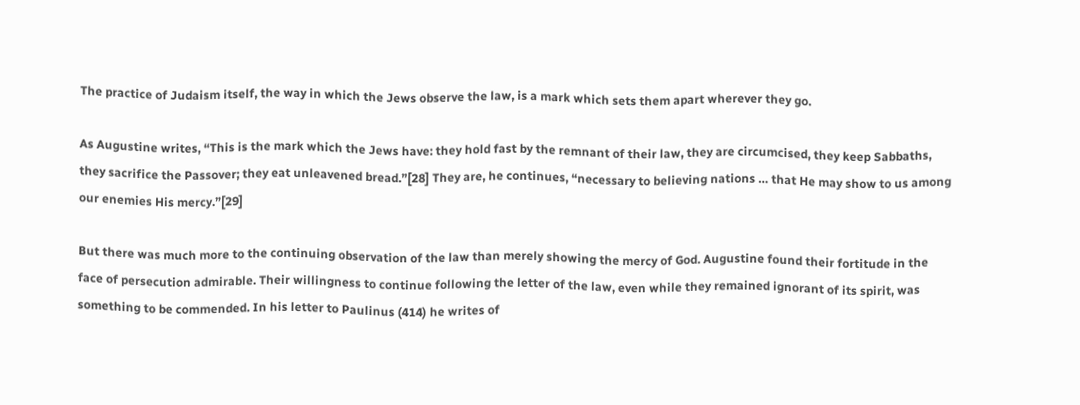The practice of Judaism itself, the way in which the Jews observe the law, is a mark which sets them apart wherever they go.

As Augustine writes, “This is the mark which the Jews have: they hold fast by the remnant of their law, they are circumcised, they keep Sabbaths, they sacrifice the Passover; they eat unleavened bread.”[28] They are, he continues, “necessary to believing nations … that He may show to us among our enemies His mercy.”[29]

But there was much more to the continuing observation of the law than merely showing the mercy of God. Augustine found their fortitude in the face of persecution admirable. Their willingness to continue following the letter of the law, even while they remained ignorant of its spirit, was something to be commended. In his letter to Paulinus (414) he writes of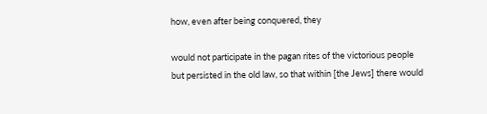how, even after being conquered, they

would not participate in the pagan rites of the victorious people but persisted in the old law, so that within [the Jews] there would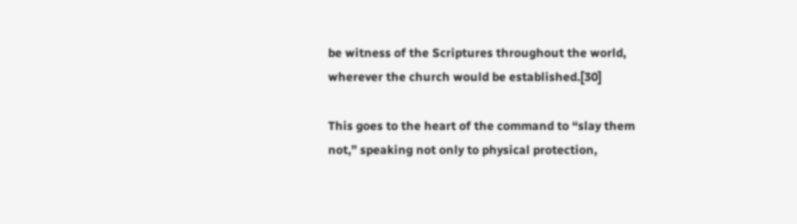be witness of the Scriptures throughout the world, wherever the church would be established.[30]

This goes to the heart of the command to “slay them not,” speaking not only to physical protection,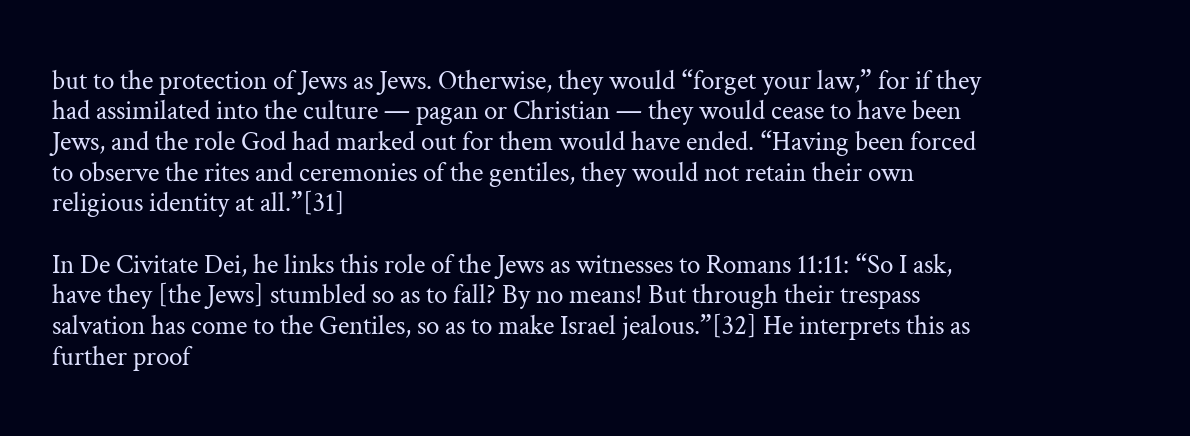but to the protection of Jews as Jews. Otherwise, they would “forget your law,” for if they had assimilated into the culture — pagan or Christian — they would cease to have been Jews, and the role God had marked out for them would have ended. “Having been forced to observe the rites and ceremonies of the gentiles, they would not retain their own religious identity at all.”[31]

In De Civitate Dei, he links this role of the Jews as witnesses to Romans 11:11: “So I ask, have they [the Jews] stumbled so as to fall? By no means! But through their trespass salvation has come to the Gentiles, so as to make Israel jealous.”[32] He interprets this as further proof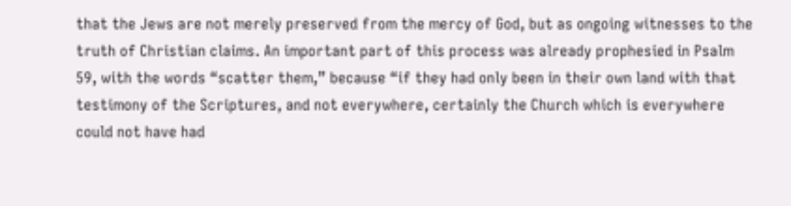that the Jews are not merely preserved from the mercy of God, but as ongoing witnesses to the truth of Christian claims. An important part of this process was already prophesied in Psalm 59, with the words “scatter them,” because “if they had only been in their own land with that testimony of the Scriptures, and not everywhere, certainly the Church which is everywhere could not have had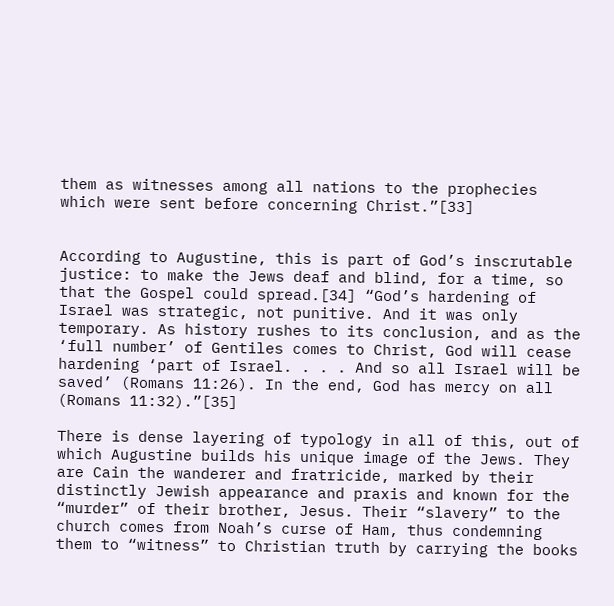them as witnesses among all nations to the prophecies which were sent before concerning Christ.”[33]


According to Augustine, this is part of God’s inscrutable justice: to make the Jews deaf and blind, for a time, so that the Gospel could spread.[34] “God’s hardening of Israel was strategic, not punitive. And it was only temporary. As history rushes to its conclusion, and as the ‘full number’ of Gentiles comes to Christ, God will cease hardening ‘part of Israel. . . . And so all Israel will be saved’ (Romans 11:26). In the end, God has mercy on all (Romans 11:32).”[35]

There is dense layering of typology in all of this, out of which Augustine builds his unique image of the Jews. They are Cain the wanderer and fratricide, marked by their distinctly Jewish appearance and praxis and known for the “murder” of their brother, Jesus. Their “slavery” to the church comes from Noah’s curse of Ham, thus condemning them to “witness” to Christian truth by carrying the books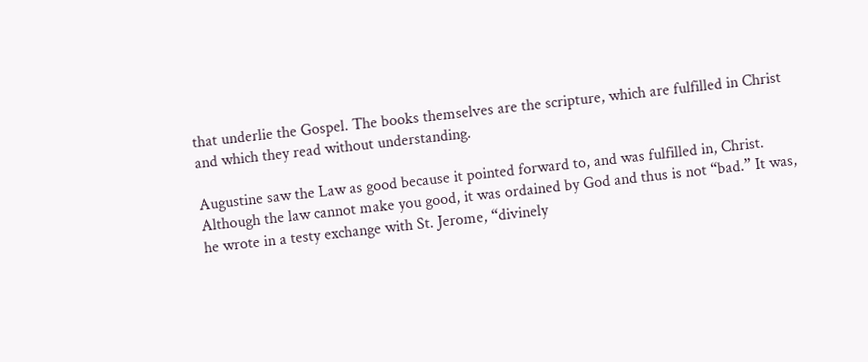that underlie the Gospel. The books themselves are the scripture, which are fulfilled in Christ and which they read without understanding.

Augustine saw the Law as good because it pointed forward to, and was fulfilled in, Christ. Although the law cannot make you good, it was ordained by God and thus is not “bad.” It was, he wrote in a testy exchange with St. Jerome, “divinely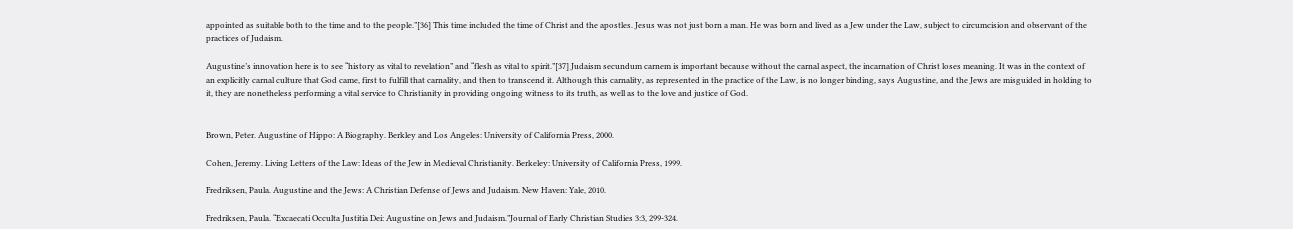appointed as suitable both to the time and to the people.”[36] This time included the time of Christ and the apostles. Jesus was not just born a man. He was born and lived as a Jew under the Law, subject to circumcision and observant of the practices of Judaism.

Augustine’s innovation here is to see “history as vital to revelation” and “flesh as vital to spirit.”[37] Judaism secundum carnem is important because without the carnal aspect, the incarnation of Christ loses meaning. It was in the context of an explicitly carnal culture that God came, first to fulfill that carnality, and then to transcend it. Although this carnality, as represented in the practice of the Law, is no longer binding, says Augustine, and the Jews are misguided in holding to it, they are nonetheless performing a vital service to Christianity in providing ongoing witness to its truth, as well as to the love and justice of God.


Brown, Peter. Augustine of Hippo: A Biography. Berkley and Los Angeles: University of California Press, 2000.

Cohen, Jeremy. Living Letters of the Law: Ideas of the Jew in Medieval Christianity. Berkeley: University of California Press, 1999.

Fredriksen, Paula. Augustine and the Jews: A Christian Defense of Jews and Judaism. New Haven: Yale, 2010.

Fredriksen, Paula. “Excaecati Occulta Justitia Dei: Augustine on Jews and Judaism.”Journal of Early Christian Studies 3:3, 299-324.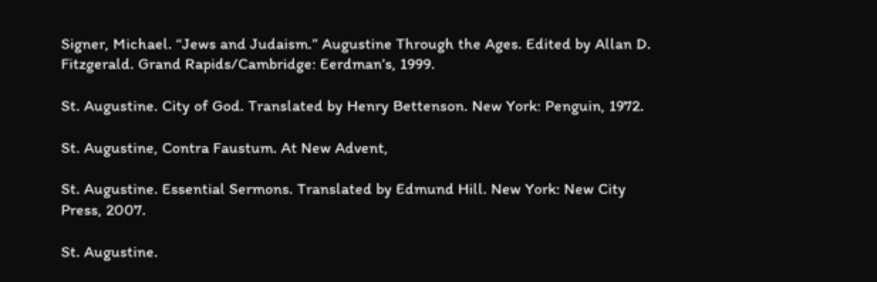Signer, Michael. “Jews and Judaism.” Augustine Through the Ages. Edited by Allan D. Fitzgerald. Grand Rapids/Cambridge: Eerdman’s, 1999.

St. Augustine. City of God. Translated by Henry Bettenson. New York: Penguin, 1972.

St. Augustine, Contra Faustum. At New Advent,

St. Augustine. Essential Sermons. Translated by Edmund Hill. New York: New City Press, 2007.

St. Augustine.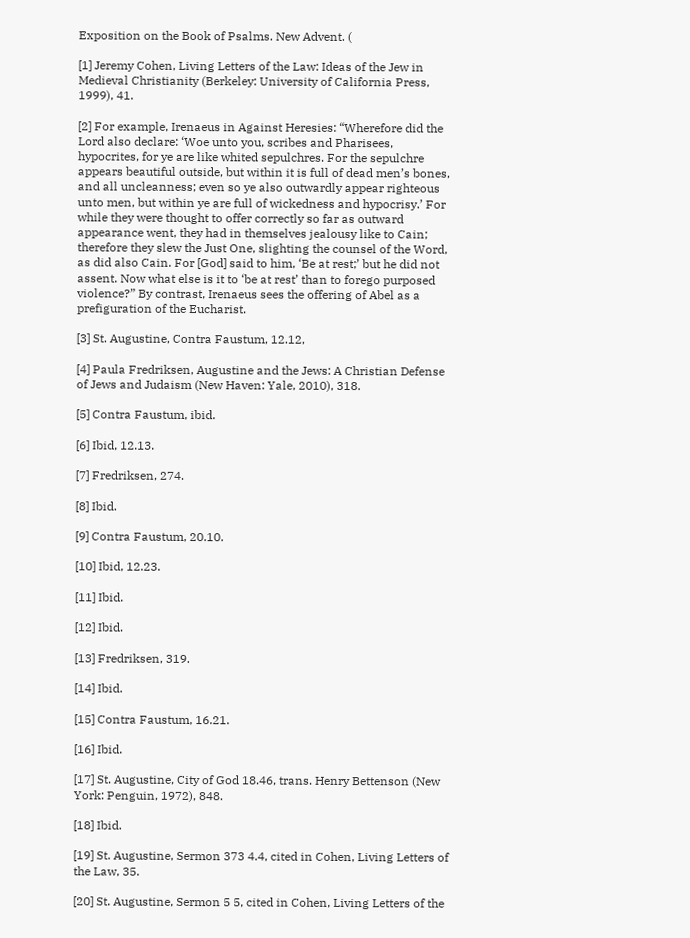Exposition on the Book of Psalms. New Advent. (

[1] Jeremy Cohen, Living Letters of the Law: Ideas of the Jew in Medieval Christianity (Berkeley: University of California Press, 1999), 41.

[2] For example, Irenaeus in Against Heresies: “Wherefore did the Lord also declare: ‘Woe unto you, scribes and Pharisees, hypocrites, for ye are like whited sepulchres. For the sepulchre appears beautiful outside, but within it is full of dead men’s bones, and all uncleanness; even so ye also outwardly appear righteous unto men, but within ye are full of wickedness and hypocrisy.’ For while they were thought to offer correctly so far as outward appearance went, they had in themselves jealousy like to Cain; therefore they slew the Just One, slighting the counsel of the Word, as did also Cain. For [God] said to him, ‘Be at rest;’ but he did not assent. Now what else is it to ‘be at rest’ than to forego purposed violence?” By contrast, Irenaeus sees the offering of Abel as a prefiguration of the Eucharist.

[3] St. Augustine, Contra Faustum, 12.12,

[4] Paula Fredriksen, Augustine and the Jews: A Christian Defense of Jews and Judaism (New Haven: Yale, 2010), 318.

[5] Contra Faustum, ibid.

[6] Ibid, 12.13.

[7] Fredriksen, 274.

[8] Ibid.

[9] Contra Faustum, 20.10.

[10] Ibid, 12.23.

[11] Ibid.

[12] Ibid.

[13] Fredriksen, 319.

[14] Ibid.

[15] Contra Faustum, 16.21.

[16] Ibid.

[17] St. Augustine, City of God 18.46, trans. Henry Bettenson (New York: Penguin, 1972), 848.

[18] Ibid.

[19] St. Augustine, Sermon 373 4.4, cited in Cohen, Living Letters of the Law, 35.

[20] St. Augustine, Sermon 5 5, cited in Cohen, Living Letters of the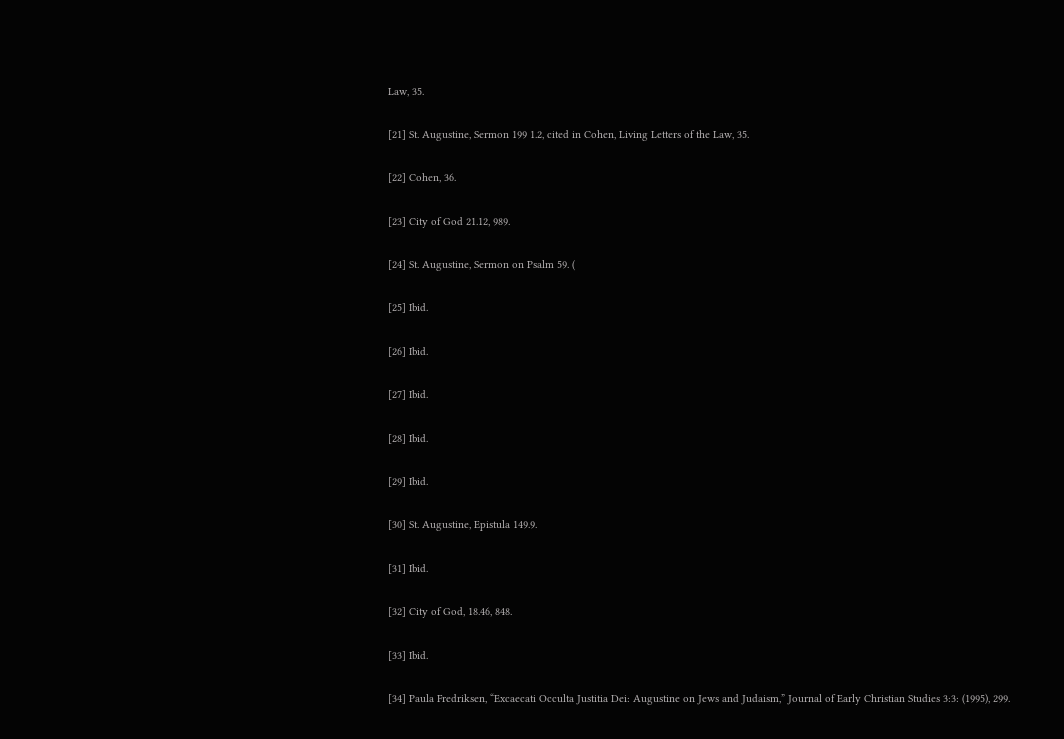Law, 35.

[21] St. Augustine, Sermon 199 1.2, cited in Cohen, Living Letters of the Law, 35.

[22] Cohen, 36.

[23] City of God 21.12, 989.

[24] St. Augustine, Sermon on Psalm 59. (

[25] Ibid.

[26] Ibid.

[27] Ibid.

[28] Ibid.

[29] Ibid.

[30] St. Augustine, Epistula 149.9.

[31] Ibid.

[32] City of God, 18.46, 848.

[33] Ibid.

[34] Paula Fredriksen, “Excaecati Occulta Justitia Dei: Augustine on Jews and Judaism,” Journal of Early Christian Studies 3:3: (1995), 299.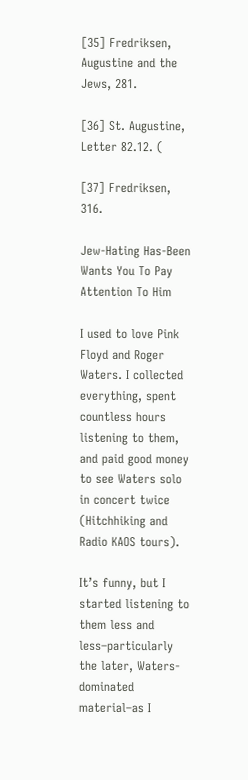[35] Fredriksen, Augustine and the Jews, 281.

[36] St. Augustine, Letter 82.12. (

[37] Fredriksen, 316.

Jew-Hating Has-Been Wants You To Pay Attention To Him

I used to love Pink Floyd and Roger Waters. I collected everything, spent countless hours listening to them, and paid good money to see Waters solo in concert twice (Hitchhiking and Radio KAOS tours).

It’s funny, but I started listening to them less and less–particularly the later, Waters-dominated material–as I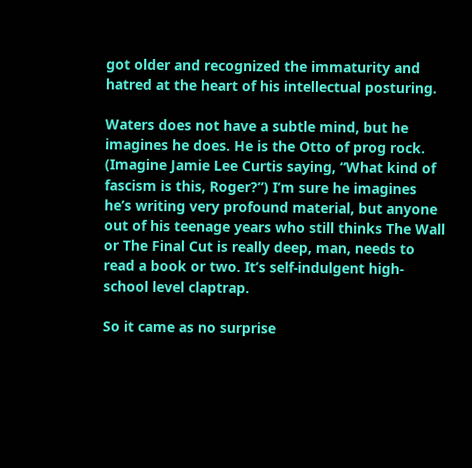got older and recognized the immaturity and hatred at the heart of his intellectual posturing.

Waters does not have a subtle mind, but he imagines he does. He is the Otto of prog rock. (Imagine Jamie Lee Curtis saying, “What kind of fascism is this, Roger?”) I’m sure he imagines he’s writing very profound material, but anyone out of his teenage years who still thinks The Wall or The Final Cut is really deep, man, needs to read a book or two. It’s self-indulgent high-school level claptrap.

So it came as no surprise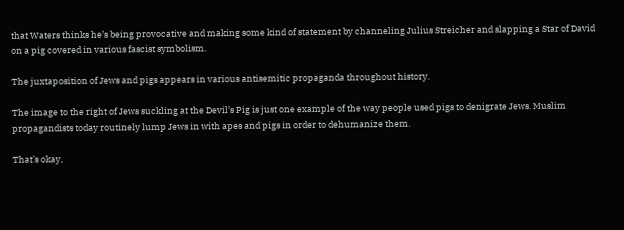that Waters thinks he’s being provocative and making some kind of statement by channeling Julius Streicher and slapping a Star of David on a pig covered in various fascist symbolism.

The juxtaposition of Jews and pigs appears in various antisemitic propaganda throughout history.

The image to the right of Jews suckling at the Devil’s Pig is just one example of the way people used pigs to denigrate Jews. Muslim propagandists today routinely lump Jews in with apes and pigs in order to dehumanize them.

That’s okay,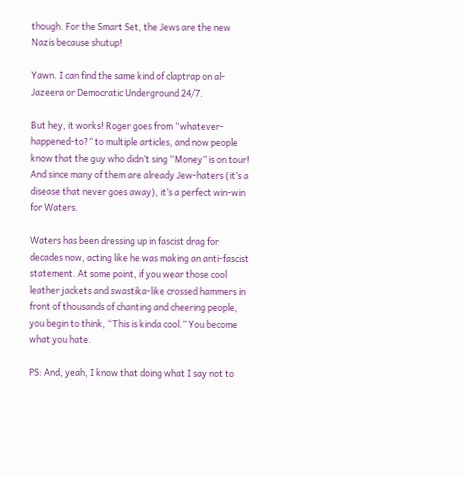though. For the Smart Set, the Jews are the new Nazis because shutup!

Yawn. I can find the same kind of claptrap on al-Jazeera or Democratic Underground 24/7.

But hey, it works! Roger goes from “whatever-happened-to?” to multiple articles, and now people know that the guy who didn’t sing “Money” is on tour! And since many of them are already Jew-haters (it’s a disease that never goes away), it’s a perfect win-win for Waters.

Waters has been dressing up in fascist drag for decades now, acting like he was making an anti-fascist statement. At some point, if you wear those cool leather jackets and swastika-like crossed hammers in front of thousands of chanting and cheering people, you begin to think, “This is kinda cool.” You become what you hate.

PS: And, yeah, I know that doing what I say not to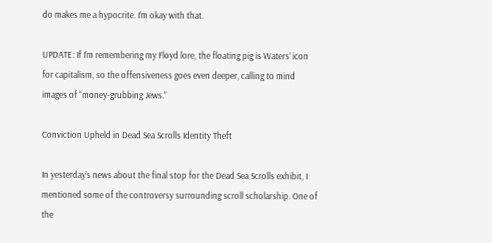do makes me a hypocrite. I’m okay with that.

UPDATE: If I’m remembering my Floyd lore, the floating pig is Waters’ icon for capitalism, so the offensiveness goes even deeper, calling to mind images of “money-grubbing Jews.”

Conviction Upheld in Dead Sea Scrolls Identity Theft

In yesterday’s news about the final stop for the Dead Sea Scrolls exhibit, I mentioned some of the controversy surrounding scroll scholarship. One of the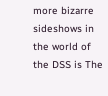more bizarre sideshows in the world of the DSS is The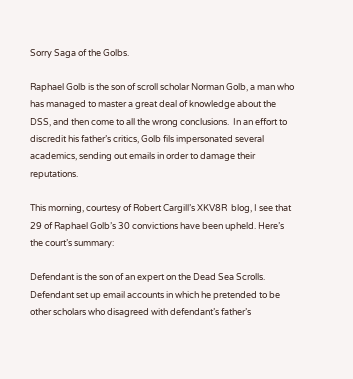Sorry Saga of the Golbs.

Raphael Golb is the son of scroll scholar Norman Golb, a man who has managed to master a great deal of knowledge about the DSS, and then come to all the wrong conclusions.  In an effort to discredit his father’s critics, Golb fils impersonated several academics, sending out emails in order to damage their reputations.

This morning, courtesy of Robert Cargill’s XKV8R  blog, I see that 29 of Raphael Golb’s 30 convictions have been upheld. Here’s the court’s summary:

Defendant is the son of an expert on the Dead Sea Scrolls. Defendant set up email accounts in which he pretended to be other scholars who disagreed with defendant’s father’s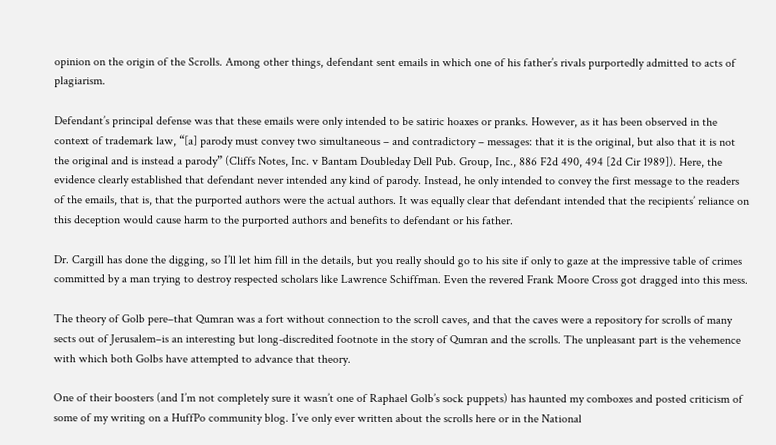opinion on the origin of the Scrolls. Among other things, defendant sent emails in which one of his father’s rivals purportedly admitted to acts of plagiarism.

Defendant’s principal defense was that these emails were only intended to be satiric hoaxes or pranks. However, as it has been observed in the context of trademark law, “[a] parody must convey two simultaneous – and contradictory – messages: that it is the original, but also that it is not the original and is instead a parody” (Cliffs Notes, Inc. v Bantam Doubleday Dell Pub. Group, Inc., 886 F2d 490, 494 [2d Cir 1989]). Here, the evidence clearly established that defendant never intended any kind of parody. Instead, he only intended to convey the first message to the readers of the emails, that is, that the purported authors were the actual authors. It was equally clear that defendant intended that the recipients’ reliance on this deception would cause harm to the purported authors and benefits to defendant or his father.

Dr. Cargill has done the digging, so I’ll let him fill in the details, but you really should go to his site if only to gaze at the impressive table of crimes committed by a man trying to destroy respected scholars like Lawrence Schiffman. Even the revered Frank Moore Cross got dragged into this mess.

The theory of Golb pere–that Qumran was a fort without connection to the scroll caves, and that the caves were a repository for scrolls of many sects out of Jerusalem–is an interesting but long-discredited footnote in the story of Qumran and the scrolls. The unpleasant part is the vehemence with which both Golbs have attempted to advance that theory.

One of their boosters (and I’m not completely sure it wasn’t one of Raphael Golb’s sock puppets) has haunted my comboxes and posted criticism of some of my writing on a HuffPo community blog. I’ve only ever written about the scrolls here or in the National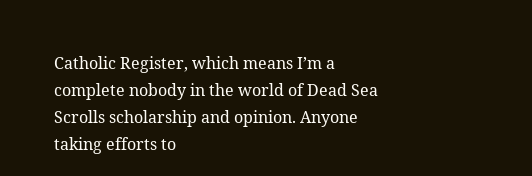Catholic Register, which means I’m a complete nobody in the world of Dead Sea Scrolls scholarship and opinion. Anyone taking efforts to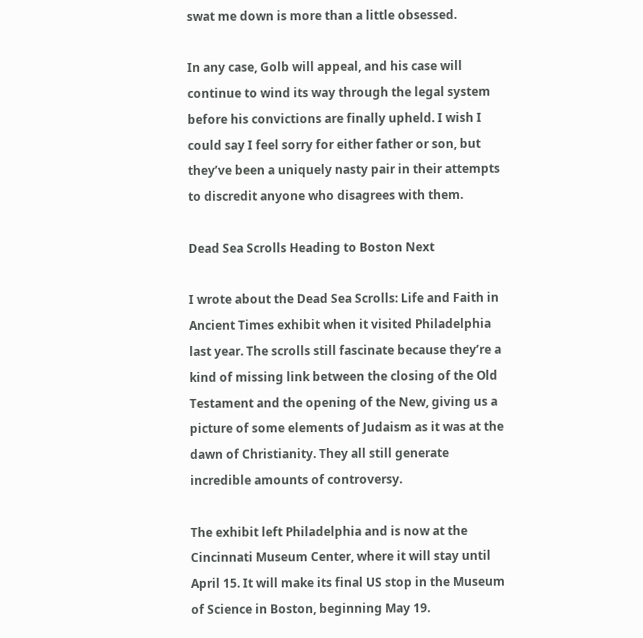swat me down is more than a little obsessed.

In any case, Golb will appeal, and his case will continue to wind its way through the legal system before his convictions are finally upheld. I wish I could say I feel sorry for either father or son, but they’ve been a uniquely nasty pair in their attempts to discredit anyone who disagrees with them.

Dead Sea Scrolls Heading to Boston Next

I wrote about the Dead Sea Scrolls: Life and Faith in Ancient Times exhibit when it visited Philadelphia last year. The scrolls still fascinate because they’re a kind of missing link between the closing of the Old Testament and the opening of the New, giving us a picture of some elements of Judaism as it was at the dawn of Christianity. They all still generate incredible amounts of controversy.

The exhibit left Philadelphia and is now at the Cincinnati Museum Center, where it will stay until April 15. It will make its final US stop in the Museum of Science in Boston, beginning May 19.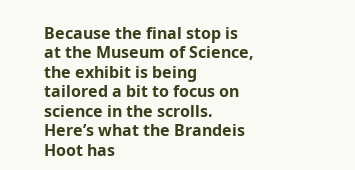Because the final stop is at the Museum of Science, the exhibit is being tailored a bit to focus on science in the scrolls. Here’s what the Brandeis Hoot has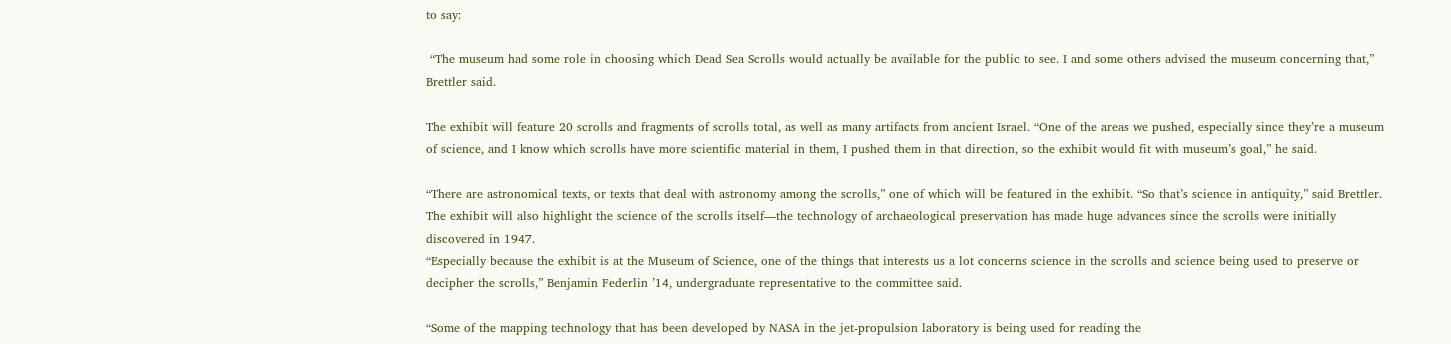to say:

 “The museum had some role in choosing which Dead Sea Scrolls would actually be available for the public to see. I and some others advised the museum concerning that,” Brettler said.

The exhibit will feature 20 scrolls and fragments of scrolls total, as well as many artifacts from ancient Israel. “One of the areas we pushed, especially since they’re a museum of science, and I know which scrolls have more scientific material in them, I pushed them in that direction, so the exhibit would fit with museum’s goal,” he said.

“There are astronomical texts, or texts that deal with astronomy among the scrolls,” one of which will be featured in the exhibit. “So that’s science in antiquity,” said Brettler. The exhibit will also highlight the science of the scrolls itself—the technology of archaeological preservation has made huge advances since the scrolls were initially discovered in 1947.
“Especially because the exhibit is at the Museum of Science, one of the things that interests us a lot concerns science in the scrolls and science being used to preserve or decipher the scrolls,” Benjamin Federlin ’14, undergraduate representative to the committee said.

“Some of the mapping technology that has been developed by NASA in the jet-propulsion laboratory is being used for reading the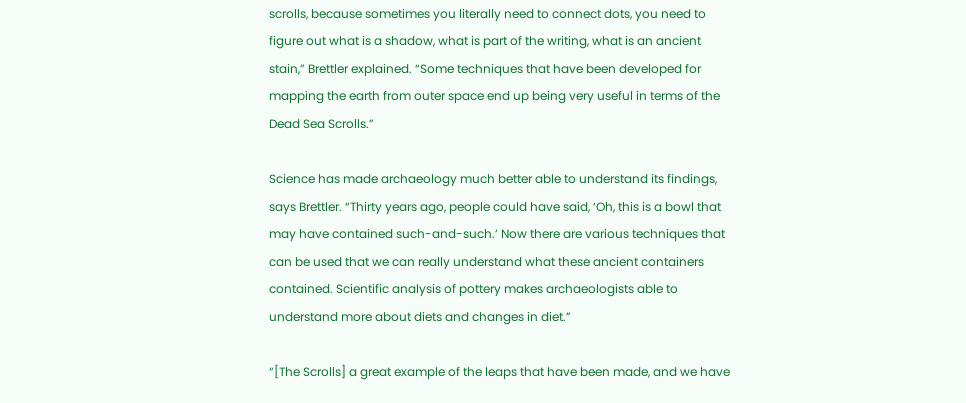scrolls, because sometimes you literally need to connect dots, you need to figure out what is a shadow, what is part of the writing, what is an ancient stain,” Brettler explained. “Some techniques that have been developed for mapping the earth from outer space end up being very useful in terms of the Dead Sea Scrolls.”

Science has made archaeology much better able to understand its findings, says Brettler. “Thirty years ago, people could have said, ‘Oh, this is a bowl that may have contained such-and-such.’ Now there are various techniques that can be used that we can really understand what these ancient containers contained. Scientific analysis of pottery makes archaeologists able to understand more about diets and changes in diet.”

“[The Scrolls] a great example of the leaps that have been made, and we have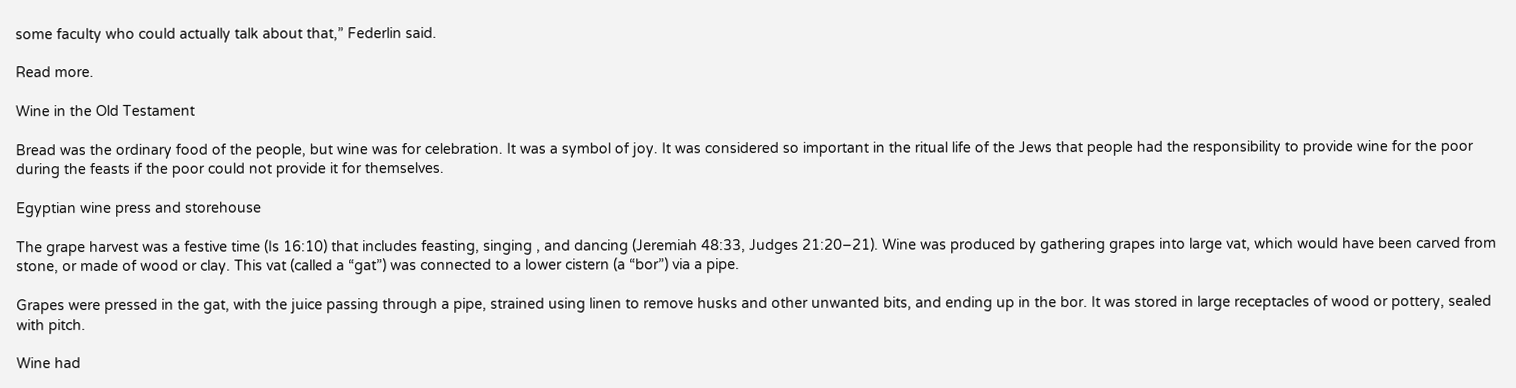some faculty who could actually talk about that,” Federlin said.

Read more.

Wine in the Old Testament

Bread was the ordinary food of the people, but wine was for celebration. It was a symbol of joy. It was considered so important in the ritual life of the Jews that people had the responsibility to provide wine for the poor during the feasts if the poor could not provide it for themselves.

Egyptian wine press and storehouse

The grape harvest was a festive time (Is 16:10) that includes feasting, singing , and dancing (Jeremiah 48:33, Judges 21:20–21). Wine was produced by gathering grapes into large vat, which would have been carved from stone, or made of wood or clay. This vat (called a “gat”) was connected to a lower cistern (a “bor”) via a pipe.

Grapes were pressed in the gat, with the juice passing through a pipe, strained using linen to remove husks and other unwanted bits, and ending up in the bor. It was stored in large receptacles of wood or pottery, sealed with pitch.

Wine had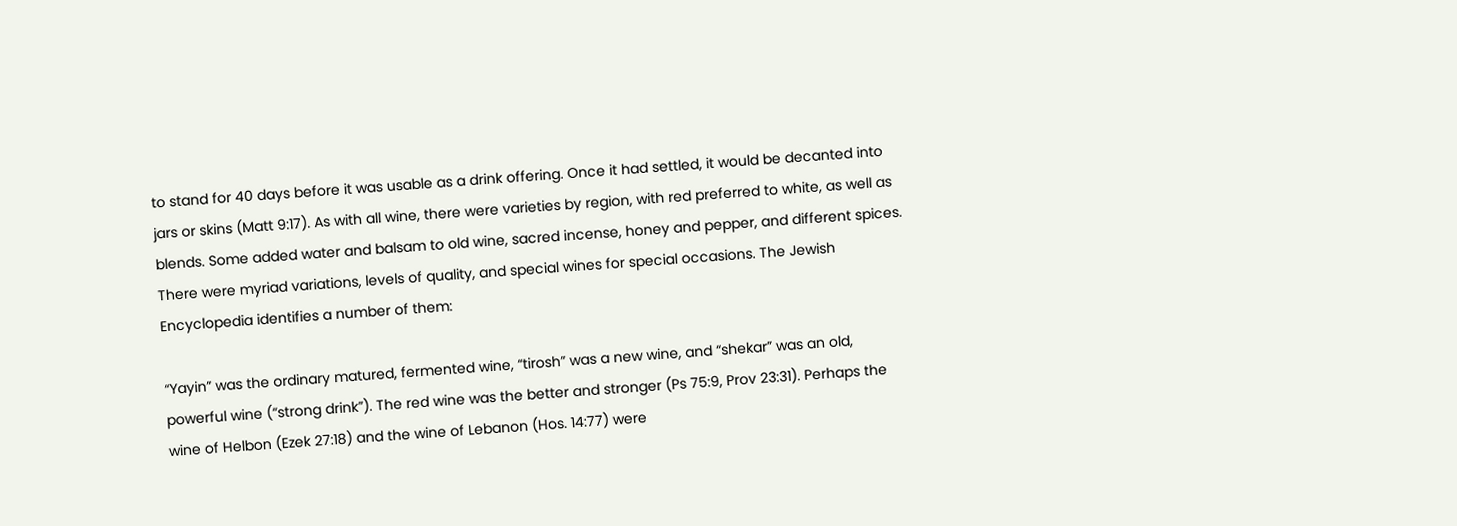to stand for 40 days before it was usable as a drink offering. Once it had settled, it would be decanted into jars or skins (Matt 9:17). As with all wine, there were varieties by region, with red preferred to white, as well as blends. Some added water and balsam to old wine, sacred incense, honey and pepper, and different spices. There were myriad variations, levels of quality, and special wines for special occasions. The Jewish Encyclopedia identifies a number of them:

“Yayin” was the ordinary matured, fermented wine, “tirosh” was a new wine, and “shekar” was an old, powerful wine (“strong drink”). The red wine was the better and stronger (Ps 75:9, Prov 23:31). Perhaps the wine of Helbon (Ezek 27:18) and the wine of Lebanon (Hos. 14:77) were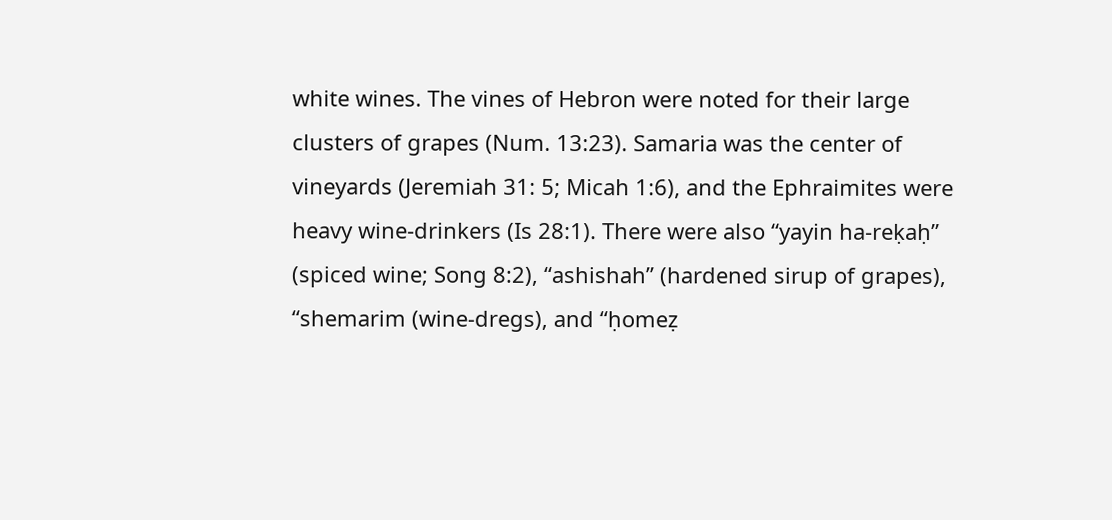white wines. The vines of Hebron were noted for their large clusters of grapes (Num. 13:23). Samaria was the center of vineyards (Jeremiah 31: 5; Micah 1:6), and the Ephraimites were heavy wine-drinkers (Is 28:1). There were also “yayin ha-reḳaḥ” (spiced wine; Song 8:2), “ashishah” (hardened sirup of grapes), “shemarim (wine-dregs), and “ḥomeẓ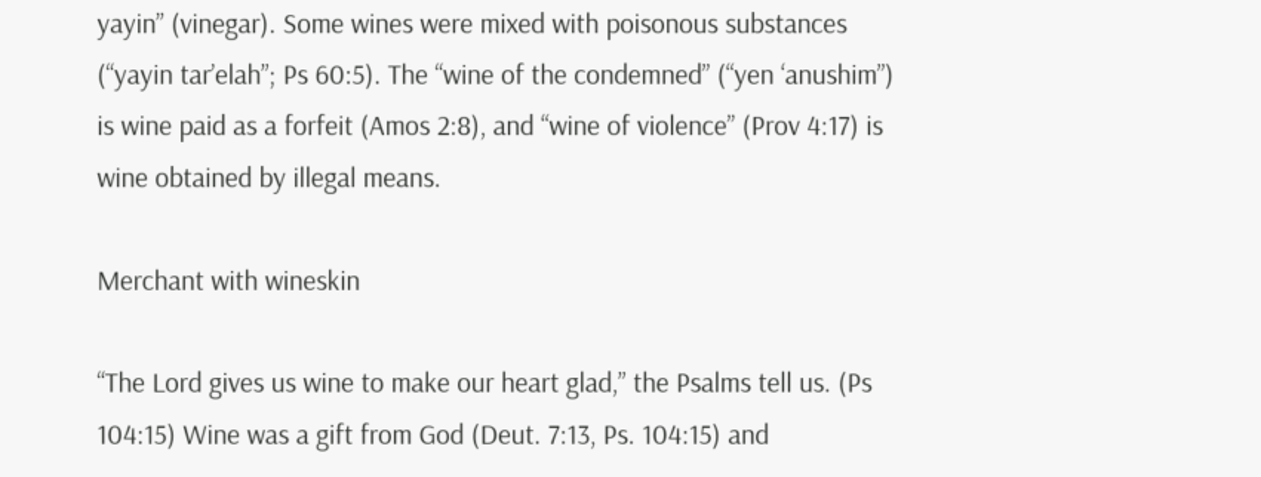yayin” (vinegar). Some wines were mixed with poisonous substances (“yayin tar’elah”; Ps 60:5). The “wine of the condemned” (“yen ‘anushim”) is wine paid as a forfeit (Amos 2:8), and “wine of violence” (Prov 4:17) is wine obtained by illegal means.

Merchant with wineskin

“The Lord gives us wine to make our heart glad,” the Psalms tell us. (Ps 104:15) Wine was a gift from God (Deut. 7:13, Ps. 104:15) and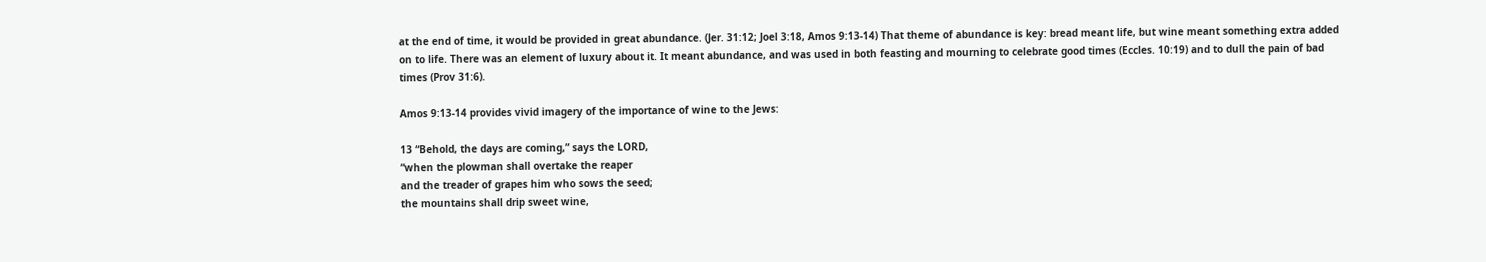at the end of time, it would be provided in great abundance. (Jer. 31:12; Joel 3:18, Amos 9:13-14) That theme of abundance is key: bread meant life, but wine meant something extra added on to life. There was an element of luxury about it. It meant abundance, and was used in both feasting and mourning to celebrate good times (Eccles. 10:19) and to dull the pain of bad times (Prov 31:6).

Amos 9:13-14 provides vivid imagery of the importance of wine to the Jews:

13 “Behold, the days are coming,” says the LORD,
“when the plowman shall overtake the reaper
and the treader of grapes him who sows the seed;
the mountains shall drip sweet wine,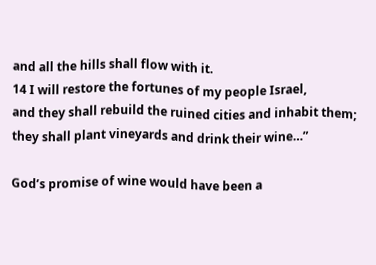and all the hills shall flow with it.
14 I will restore the fortunes of my people Israel,
and they shall rebuild the ruined cities and inhabit them;
they shall plant vineyards and drink their wine…”

God’s promise of wine would have been a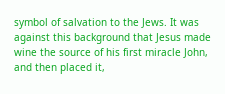symbol of salvation to the Jews. It was against this background that Jesus made wine the source of his first miracle John, and then placed it,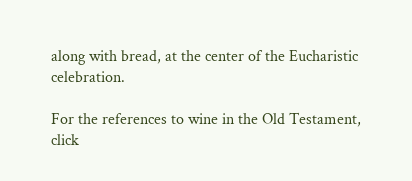along with bread, at the center of the Eucharistic celebration.

For the references to wine in the Old Testament, click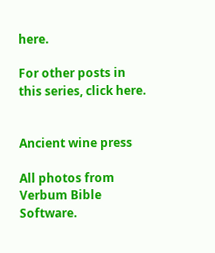here.

For other posts in this series, click here.


Ancient wine press

All photos from Verbum Bible Software.